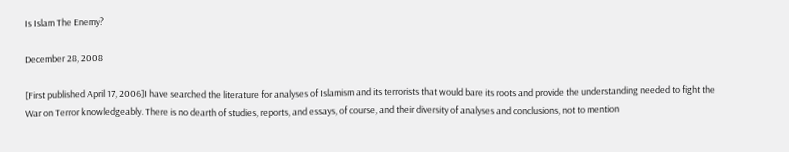Is Islam The Enemy?

December 28, 2008

[First published April 17, 2006]I have searched the literature for analyses of Islamism and its terrorists that would bare its roots and provide the understanding needed to fight the War on Terror knowledgeably. There is no dearth of studies, reports, and essays, of course, and their diversity of analyses and conclusions, not to mention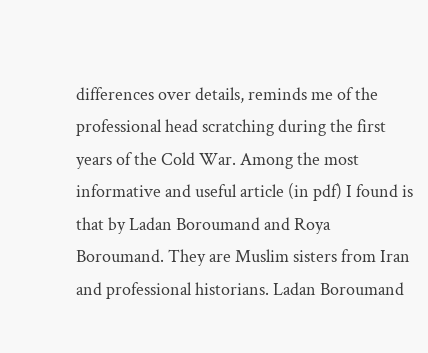differences over details, reminds me of the professional head scratching during the first years of the Cold War. Among the most informative and useful article (in pdf) I found is that by Ladan Boroumand and Roya Boroumand. They are Muslim sisters from Iran and professional historians. Ladan Boroumand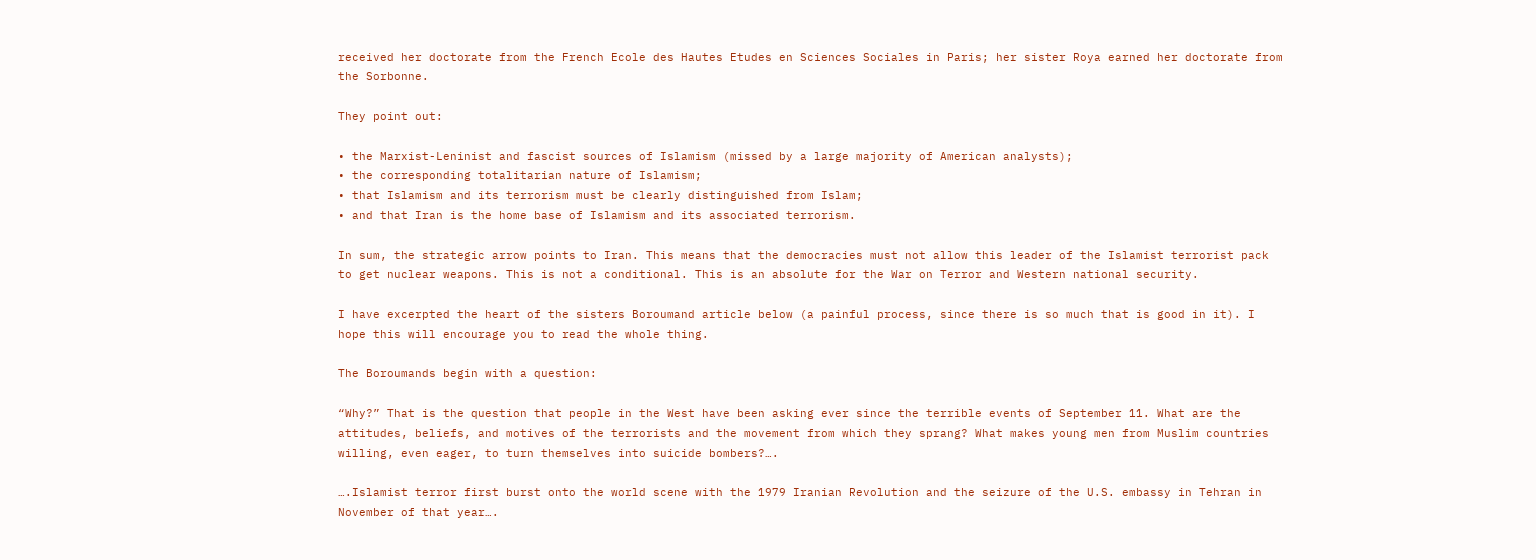received her doctorate from the French Ecole des Hautes Etudes en Sciences Sociales in Paris; her sister Roya earned her doctorate from the Sorbonne.

They point out:

• the Marxist-Leninist and fascist sources of Islamism (missed by a large majority of American analysts);
• the corresponding totalitarian nature of Islamism;
• that Islamism and its terrorism must be clearly distinguished from Islam;
• and that Iran is the home base of Islamism and its associated terrorism.

In sum, the strategic arrow points to Iran. This means that the democracies must not allow this leader of the Islamist terrorist pack to get nuclear weapons. This is not a conditional. This is an absolute for the War on Terror and Western national security.

I have excerpted the heart of the sisters Boroumand article below (a painful process, since there is so much that is good in it). I hope this will encourage you to read the whole thing.

The Boroumands begin with a question:

“Why?” That is the question that people in the West have been asking ever since the terrible events of September 11. What are the attitudes, beliefs, and motives of the terrorists and the movement from which they sprang? What makes young men from Muslim countries willing, even eager, to turn themselves into suicide bombers?….

….Islamist terror first burst onto the world scene with the 1979 Iranian Revolution and the seizure of the U.S. embassy in Tehran in November of that year….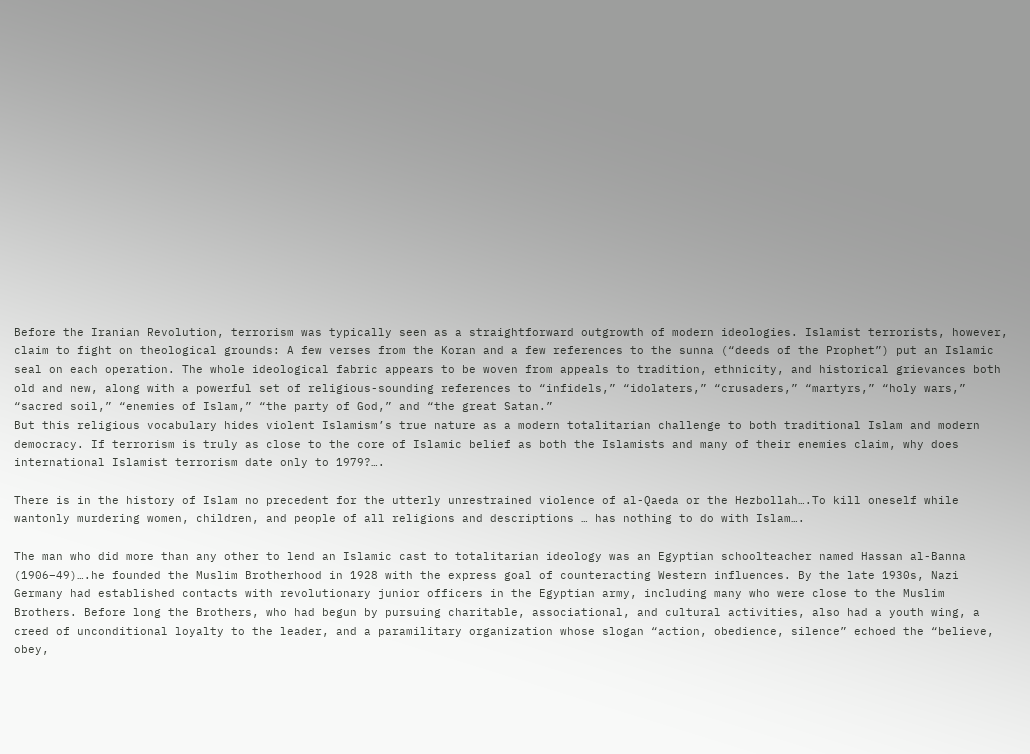Before the Iranian Revolution, terrorism was typically seen as a straightforward outgrowth of modern ideologies. Islamist terrorists, however, claim to fight on theological grounds: A few verses from the Koran and a few references to the sunna (“deeds of the Prophet”) put an Islamic seal on each operation. The whole ideological fabric appears to be woven from appeals to tradition, ethnicity, and historical grievances both old and new, along with a powerful set of religious-sounding references to “infidels,” “idolaters,” “crusaders,” “martyrs,” “holy wars,” “sacred soil,” “enemies of Islam,” “the party of God,” and “the great Satan.”
But this religious vocabulary hides violent Islamism’s true nature as a modern totalitarian challenge to both traditional Islam and modern democracy. If terrorism is truly as close to the core of Islamic belief as both the Islamists and many of their enemies claim, why does international Islamist terrorism date only to 1979?….

There is in the history of Islam no precedent for the utterly unrestrained violence of al-Qaeda or the Hezbollah….To kill oneself while wantonly murdering women, children, and people of all religions and descriptions … has nothing to do with Islam….

The man who did more than any other to lend an Islamic cast to totalitarian ideology was an Egyptian schoolteacher named Hassan al-Banna (1906–49)….he founded the Muslim Brotherhood in 1928 with the express goal of counteracting Western influences. By the late 1930s, Nazi Germany had established contacts with revolutionary junior officers in the Egyptian army, including many who were close to the Muslim Brothers. Before long the Brothers, who had begun by pursuing charitable, associational, and cultural activities, also had a youth wing, a creed of unconditional loyalty to the leader, and a paramilitary organization whose slogan “action, obedience, silence” echoed the “believe, obey,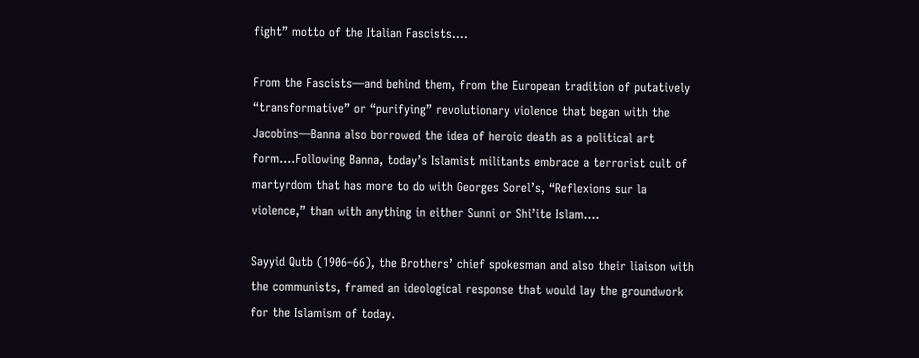fight” motto of the Italian Fascists….

From the Fascists—and behind them, from the European tradition of putatively “transformative” or “purifying” revolutionary violence that began with the Jacobins—Banna also borrowed the idea of heroic death as a political art form.…Following Banna, today’s Islamist militants embrace a terrorist cult of martyrdom that has more to do with Georges Sorel’s, “Reflexions sur la violence,” than with anything in either Sunni or Shi’ite Islam….

Sayyid Qutb (1906–66), the Brothers’ chief spokesman and also their liaison with the communists, framed an ideological response that would lay the groundwork for the Islamism of today.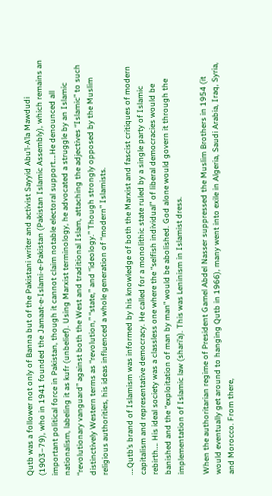Qutb was a follower not only of Banna but of the Pakistani writer and activist Sayyid Abu’l-A’la Mawdudi (1903–79), who in 1941 founded the Jamaat-e-Islami-e-Pakistan (Pakistan Islamic Assembly), which remains an important political force in Pakistan, though it cannot claim notable electoral support….He denounced all nationalism, labeling it as kufr (unbelief). Using Marxist terminology, he advocated a struggle by an Islamic “revolutionary vanguard” against both the West and traditional Islam, attaching the adjectives “Islamic” to such distinctively Western terms as “revolution,” “state,” and “ideology.” Though strongly opposed by the Muslim religious authorities, his ideas influenced a whole generation of “modern” Islamists.

….Qutb’s brand of Islamism was informed by his knowledge of both the Marxist and fascist critiques of modern capitalism and representative democracy. He called for a monolithic state ruled by a single party of Islamic rebirth…. His ideal society was a classless one where the “selfish individual” of liberal democracies would be banished and the “exploitation of man by man” would be abolished. God alone would govern it through the implementation of Islamic law (shari’a). This was Leninism in Islamist dress.

When the authoritarian regime of President Gamel Abdel Nasser suppressed the Muslim Brothers in 1954 (it would eventually get around to hanging Qutb in 1966), many went into exile in Algeria, Saudi Arabia, Iraq, Syria, and Morocco. From there,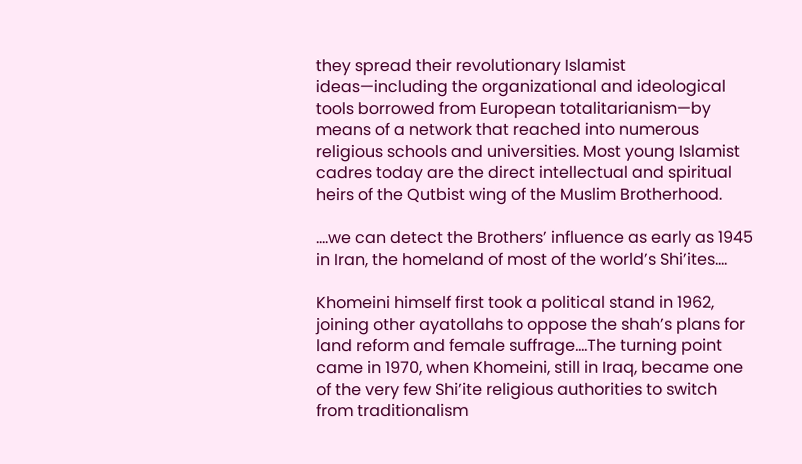they spread their revolutionary Islamist ideas—including the organizational and ideological tools borrowed from European totalitarianism—by means of a network that reached into numerous religious schools and universities. Most young Islamist cadres today are the direct intellectual and spiritual heirs of the Qutbist wing of the Muslim Brotherhood.

….we can detect the Brothers’ influence as early as 1945 in Iran, the homeland of most of the world’s Shi’ites….

Khomeini himself first took a political stand in 1962, joining other ayatollahs to oppose the shah’s plans for land reform and female suffrage….The turning point came in 1970, when Khomeini, still in Iraq, became one of the very few Shi’ite religious authorities to switch from traditionalism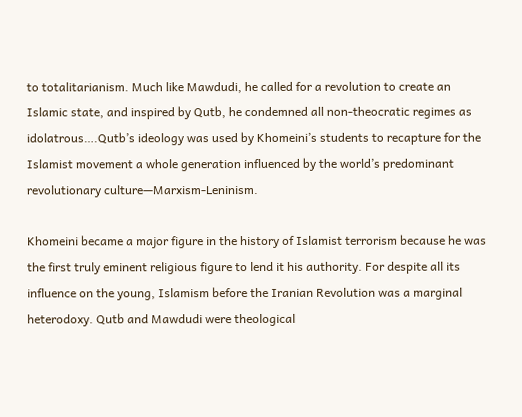to totalitarianism. Much like Mawdudi, he called for a revolution to create an Islamic state, and inspired by Qutb, he condemned all non-theocratic regimes as idolatrous….Qutb’s ideology was used by Khomeini’s students to recapture for the Islamist movement a whole generation influenced by the world’s predominant revolutionary culture—Marxism-Leninism.

Khomeini became a major figure in the history of Islamist terrorism because he was the first truly eminent religious figure to lend it his authority. For despite all its influence on the young, Islamism before the Iranian Revolution was a marginal heterodoxy. Qutb and Mawdudi were theological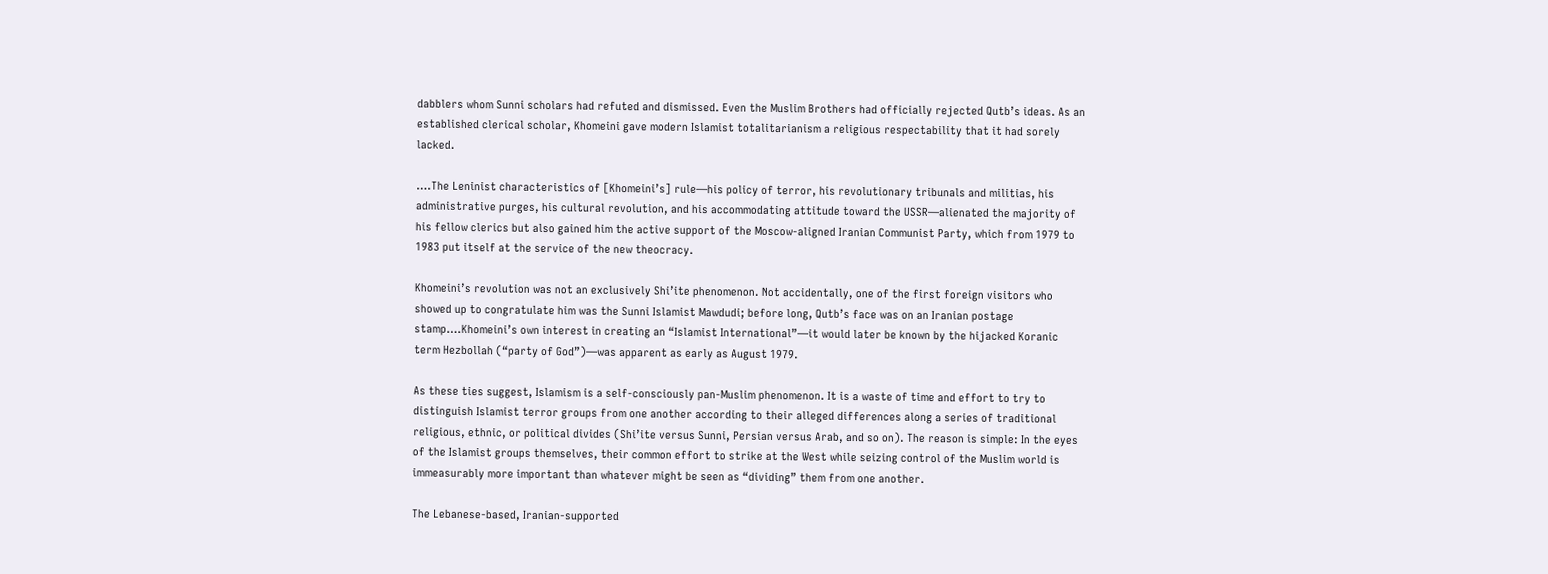dabblers whom Sunni scholars had refuted and dismissed. Even the Muslim Brothers had officially rejected Qutb’s ideas. As an established clerical scholar, Khomeini gave modern Islamist totalitarianism a religious respectability that it had sorely lacked.

….The Leninist characteristics of [Khomeini’s] rule—his policy of terror, his revolutionary tribunals and militias, his administrative purges, his cultural revolution, and his accommodating attitude toward the USSR—alienated the majority of his fellow clerics but also gained him the active support of the Moscow-aligned Iranian Communist Party, which from 1979 to 1983 put itself at the service of the new theocracy.

Khomeini’s revolution was not an exclusively Shi’ite phenomenon. Not accidentally, one of the first foreign visitors who showed up to congratulate him was the Sunni Islamist Mawdudi; before long, Qutb’s face was on an Iranian postage stamp….Khomeini’s own interest in creating an “Islamist International”—it would later be known by the hijacked Koranic term Hezbollah (“party of God”)—was apparent as early as August 1979.

As these ties suggest, Islamism is a self-consciously pan-Muslim phenomenon. It is a waste of time and effort to try to distinguish Islamist terror groups from one another according to their alleged differences along a series of traditional religious, ethnic, or political divides (Shi’ite versus Sunni, Persian versus Arab, and so on). The reason is simple: In the eyes of the Islamist groups themselves, their common effort to strike at the West while seizing control of the Muslim world is immeasurably more important than whatever might be seen as “dividing” them from one another.

The Lebanese-based, Iranian-supported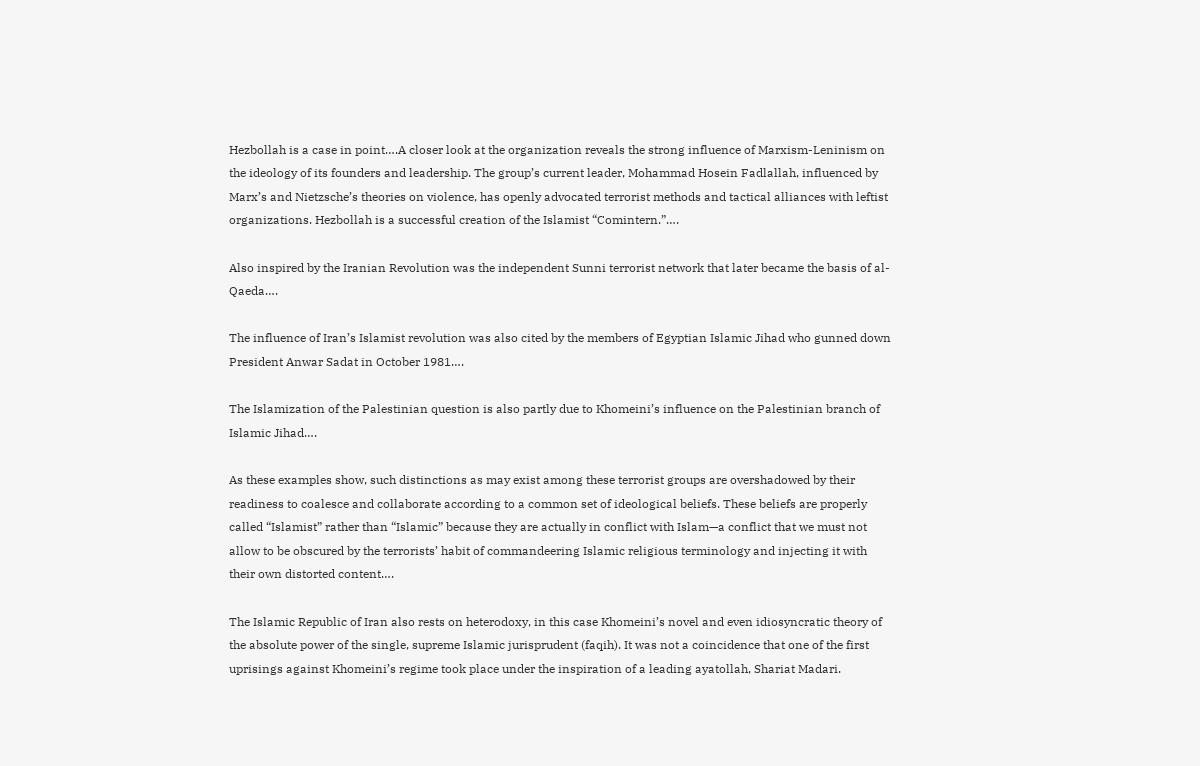Hezbollah is a case in point….A closer look at the organization reveals the strong influence of Marxism-Leninism on the ideology of its founders and leadership. The group’s current leader, Mohammad Hosein Fadlallah, influenced by Marx’s and Nietzsche’s theories on violence, has openly advocated terrorist methods and tactical alliances with leftist organizations. Hezbollah is a successful creation of the Islamist “Comintern.”….

Also inspired by the Iranian Revolution was the independent Sunni terrorist network that later became the basis of al-Qaeda….

The influence of Iran’s Islamist revolution was also cited by the members of Egyptian Islamic Jihad who gunned down President Anwar Sadat in October 1981….

The Islamization of the Palestinian question is also partly due to Khomeini’s influence on the Palestinian branch of Islamic Jihad….

As these examples show, such distinctions as may exist among these terrorist groups are overshadowed by their readiness to coalesce and collaborate according to a common set of ideological beliefs. These beliefs are properly called “Islamist” rather than “Islamic” because they are actually in conflict with Islam—a conflict that we must not allow to be obscured by the terrorists’ habit of commandeering Islamic religious terminology and injecting it with their own distorted content….

The Islamic Republic of Iran also rests on heterodoxy, in this case Khomeini’s novel and even idiosyncratic theory of the absolute power of the single, supreme Islamic jurisprudent (faqih). It was not a coincidence that one of the first uprisings against Khomeini’s regime took place under the inspiration of a leading ayatollah, Shariat Madari.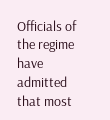Officials of the regime have admitted that most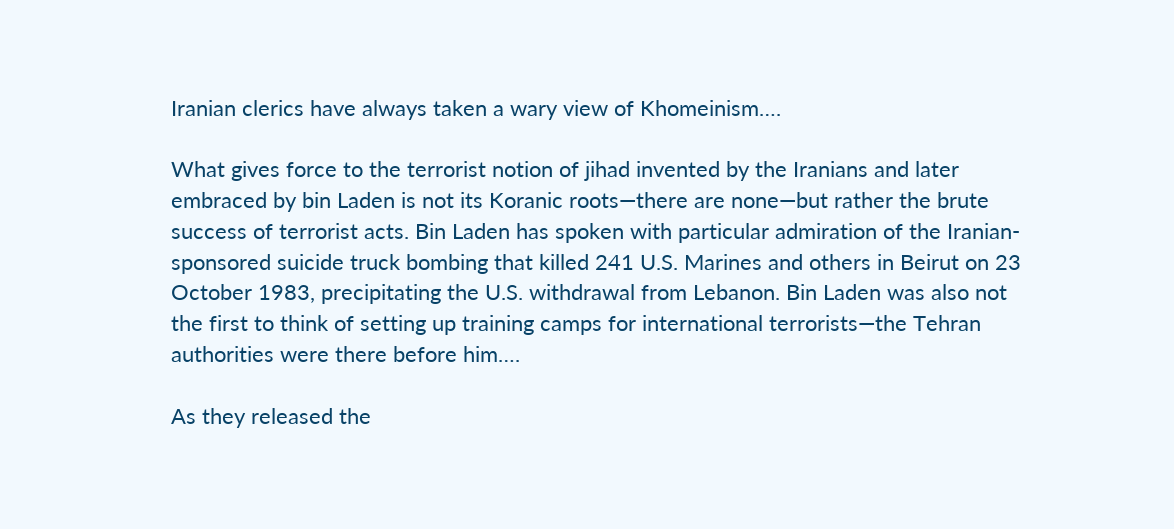Iranian clerics have always taken a wary view of Khomeinism….

What gives force to the terrorist notion of jihad invented by the Iranians and later embraced by bin Laden is not its Koranic roots—there are none—but rather the brute success of terrorist acts. Bin Laden has spoken with particular admiration of the Iranian-sponsored suicide truck bombing that killed 241 U.S. Marines and others in Beirut on 23 October 1983, precipitating the U.S. withdrawal from Lebanon. Bin Laden was also not the first to think of setting up training camps for international terrorists—the Tehran authorities were there before him….

As they released the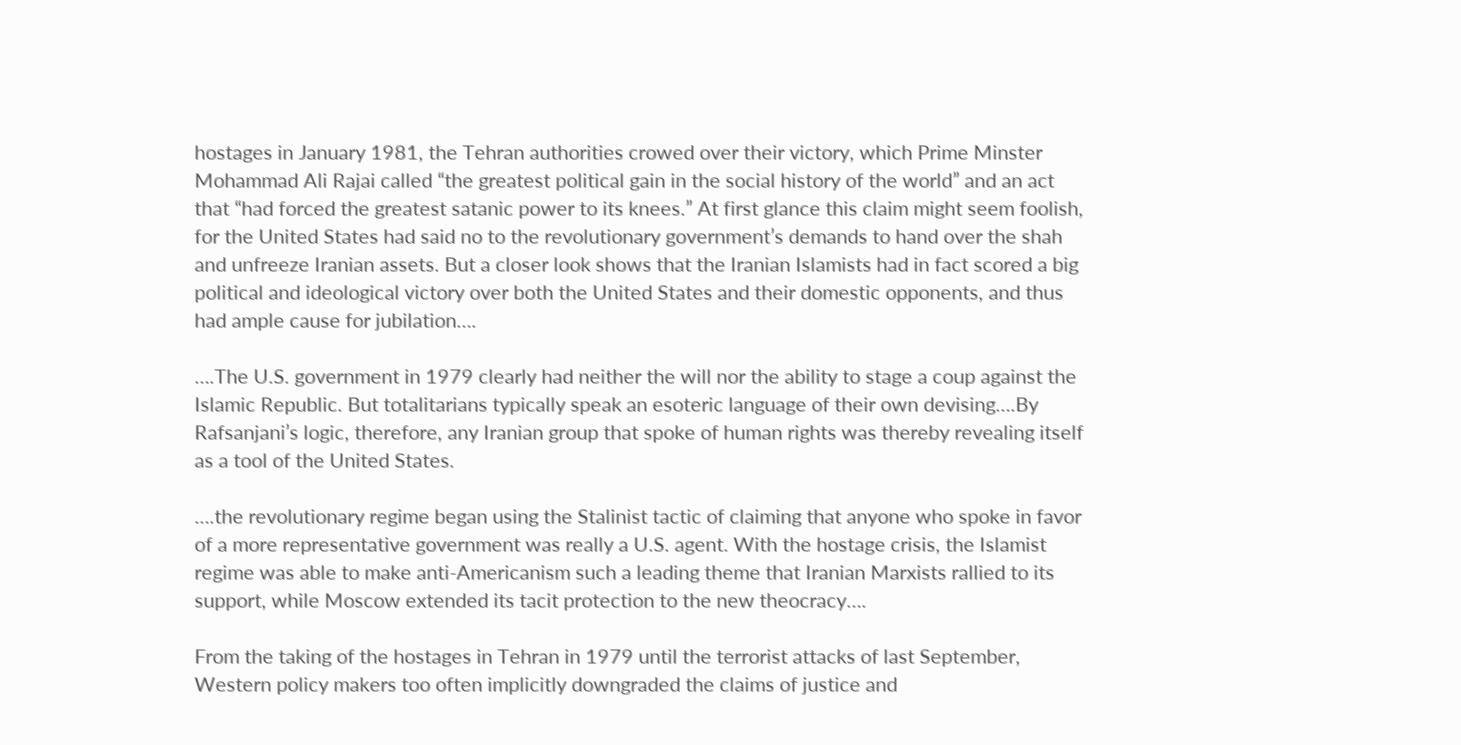hostages in January 1981, the Tehran authorities crowed over their victory, which Prime Minster Mohammad Ali Rajai called “the greatest political gain in the social history of the world” and an act that “had forced the greatest satanic power to its knees.” At first glance this claim might seem foolish, for the United States had said no to the revolutionary government’s demands to hand over the shah and unfreeze Iranian assets. But a closer look shows that the Iranian Islamists had in fact scored a big political and ideological victory over both the United States and their domestic opponents, and thus had ample cause for jubilation….

….The U.S. government in 1979 clearly had neither the will nor the ability to stage a coup against the Islamic Republic. But totalitarians typically speak an esoteric language of their own devising….By Rafsanjani’s logic, therefore, any Iranian group that spoke of human rights was thereby revealing itself as a tool of the United States.

….the revolutionary regime began using the Stalinist tactic of claiming that anyone who spoke in favor of a more representative government was really a U.S. agent. With the hostage crisis, the Islamist regime was able to make anti-Americanism such a leading theme that Iranian Marxists rallied to its support, while Moscow extended its tacit protection to the new theocracy….

From the taking of the hostages in Tehran in 1979 until the terrorist attacks of last September, Western policy makers too often implicitly downgraded the claims of justice and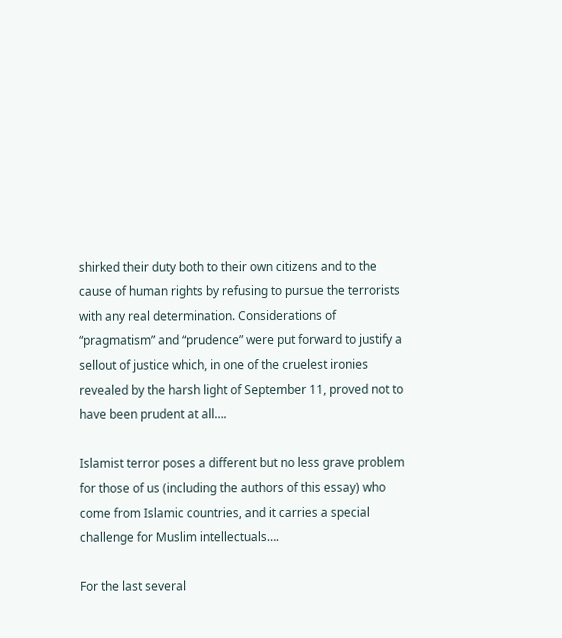shirked their duty both to their own citizens and to the cause of human rights by refusing to pursue the terrorists with any real determination. Considerations of “pragmatism” and “prudence” were put forward to justify a sellout of justice which, in one of the cruelest ironies revealed by the harsh light of September 11, proved not to have been prudent at all….

Islamist terror poses a different but no less grave problem for those of us (including the authors of this essay) who come from Islamic countries, and it carries a special challenge for Muslim intellectuals….

For the last several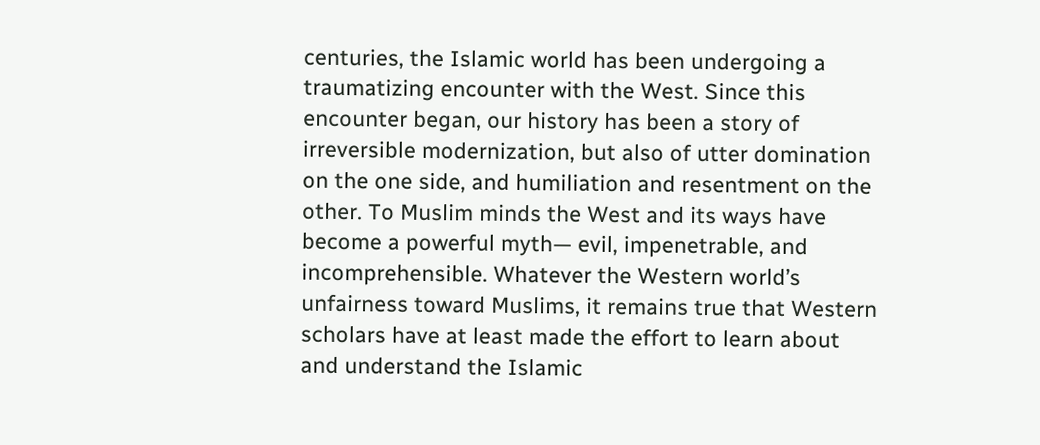centuries, the Islamic world has been undergoing a traumatizing encounter with the West. Since this encounter began, our history has been a story of irreversible modernization, but also of utter domination on the one side, and humiliation and resentment on the other. To Muslim minds the West and its ways have become a powerful myth— evil, impenetrable, and incomprehensible. Whatever the Western world’s unfairness toward Muslims, it remains true that Western scholars have at least made the effort to learn about and understand the Islamic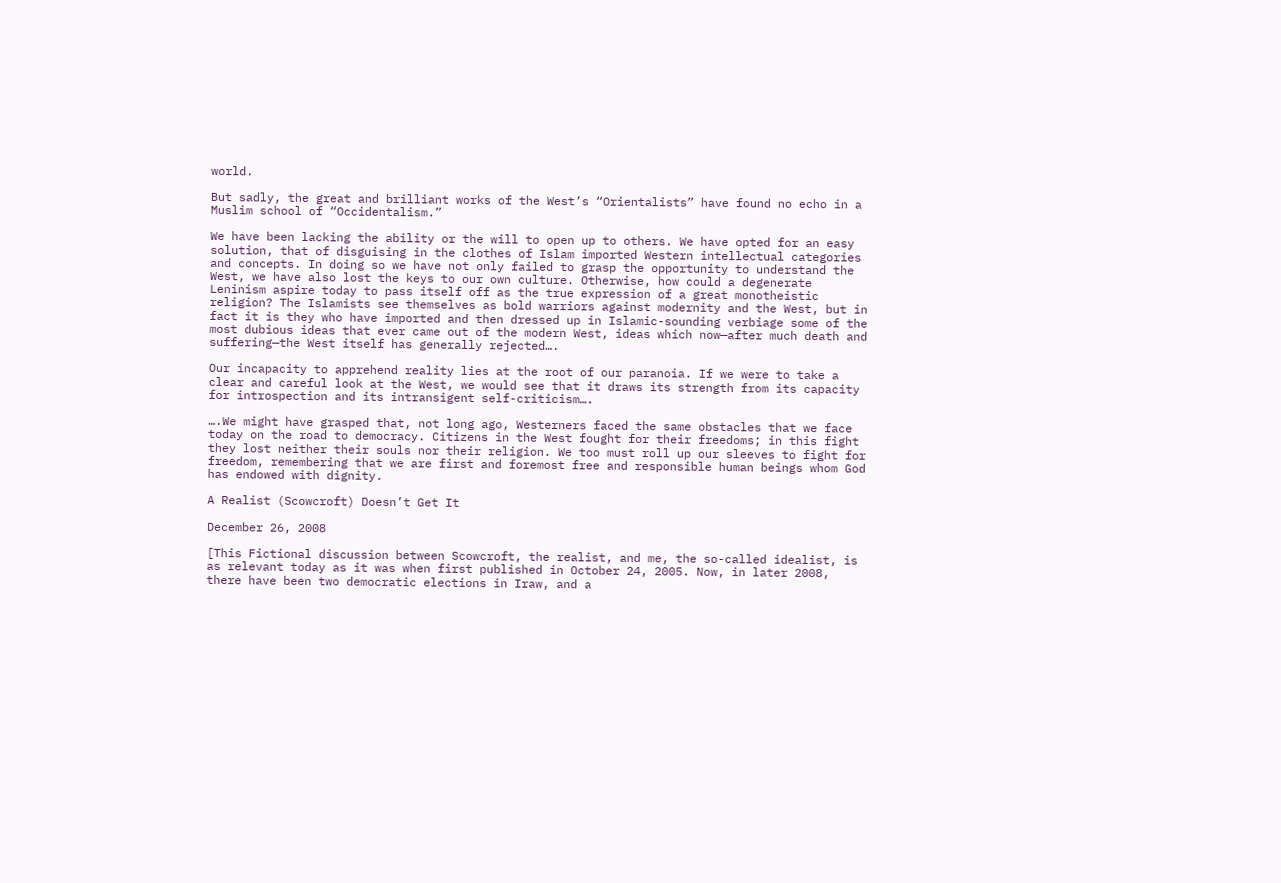world.

But sadly, the great and brilliant works of the West’s “Orientalists” have found no echo in a Muslim school of “Occidentalism.”

We have been lacking the ability or the will to open up to others. We have opted for an easy solution, that of disguising in the clothes of Islam imported Western intellectual categories and concepts. In doing so we have not only failed to grasp the opportunity to understand the West, we have also lost the keys to our own culture. Otherwise, how could a degenerate Leninism aspire today to pass itself off as the true expression of a great monotheistic religion? The Islamists see themselves as bold warriors against modernity and the West, but in fact it is they who have imported and then dressed up in Islamic-sounding verbiage some of the most dubious ideas that ever came out of the modern West, ideas which now—after much death and suffering—the West itself has generally rejected….

Our incapacity to apprehend reality lies at the root of our paranoia. If we were to take a clear and careful look at the West, we would see that it draws its strength from its capacity for introspection and its intransigent self-criticism….

….We might have grasped that, not long ago, Westerners faced the same obstacles that we face today on the road to democracy. Citizens in the West fought for their freedoms; in this fight they lost neither their souls nor their religion. We too must roll up our sleeves to fight for freedom, remembering that we are first and foremost free and responsible human beings whom God has endowed with dignity.

A Realist (Scowcroft) Doesn’t Get It

December 26, 2008

[This Fictional discussion between Scowcroft, the realist, and me, the so-called idealist, is as relevant today as it was when first published in October 24, 2005. Now, in later 2008, there have been two democratic elections in Iraw, and a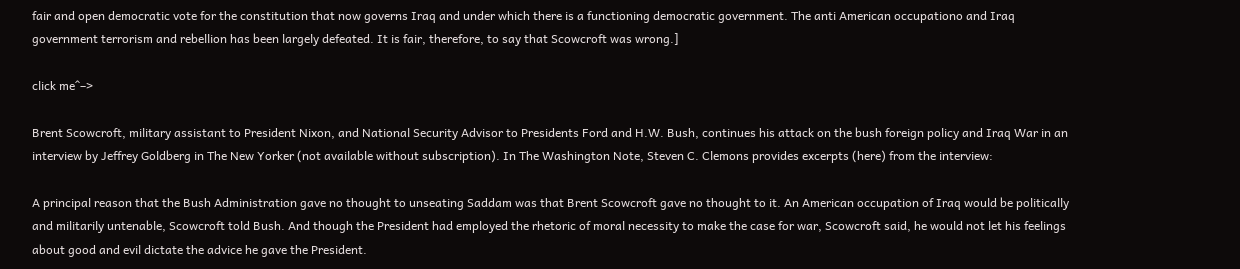fair and open democratic vote for the constitution that now governs Iraq and under which there is a functioning democratic government. The anti American occupationo and Iraq government terrorism and rebellion has been largely defeated. It is fair, therefore, to say that Scowcroft was wrong.]

click me^–>

Brent Scowcroft, military assistant to President Nixon, and National Security Advisor to Presidents Ford and H.W. Bush, continues his attack on the bush foreign policy and Iraq War in an interview by Jeffrey Goldberg in The New Yorker (not available without subscription). In The Washington Note, Steven C. Clemons provides excerpts (here) from the interview:

A principal reason that the Bush Administration gave no thought to unseating Saddam was that Brent Scowcroft gave no thought to it. An American occupation of Iraq would be politically and militarily untenable, Scowcroft told Bush. And though the President had employed the rhetoric of moral necessity to make the case for war, Scowcroft said, he would not let his feelings about good and evil dictate the advice he gave the President.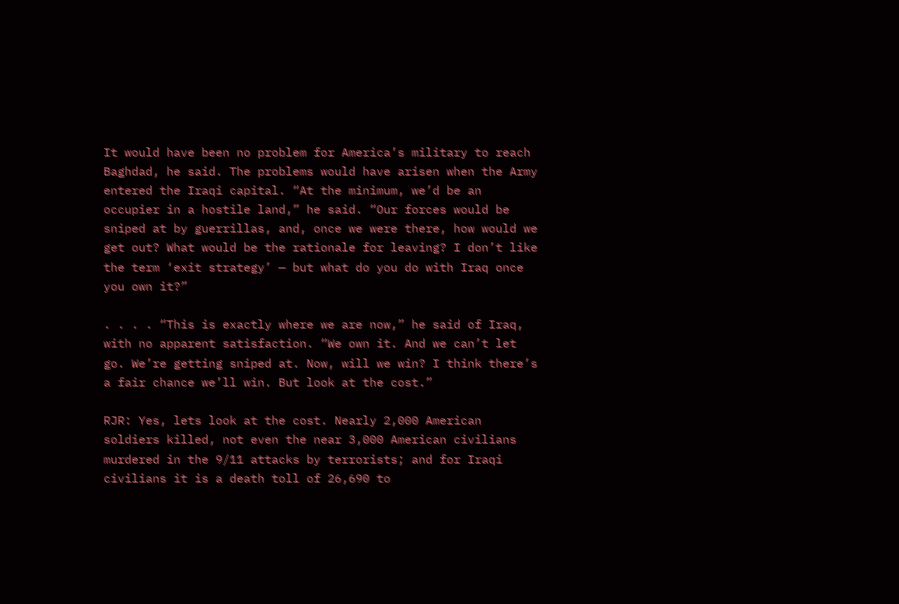It would have been no problem for America’s military to reach Baghdad, he said. The problems would have arisen when the Army entered the Iraqi capital. “At the minimum, we’d be an occupier in a hostile land,” he said. “Our forces would be sniped at by guerrillas, and, once we were there, how would we get out? What would be the rationale for leaving? I don’t like the term ‘exit strategy’ — but what do you do with Iraq once you own it?”

. . . . “This is exactly where we are now,” he said of Iraq, with no apparent satisfaction. “We own it. And we can’t let go. We’re getting sniped at. Now, will we win? I think there’s a fair chance we’ll win. But look at the cost.”

RJR: Yes, lets look at the cost. Nearly 2,000 American soldiers killed, not even the near 3,000 American civilians murdered in the 9/11 attacks by terrorists; and for Iraqi civilians it is a death toll of 26,690 to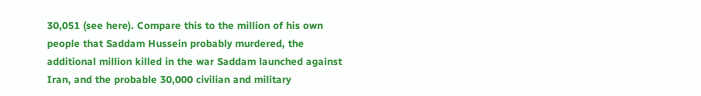30,051 (see here). Compare this to the million of his own people that Saddam Hussein probably murdered, the additional million killed in the war Saddam launched against Iran, and the probable 30,000 civilian and military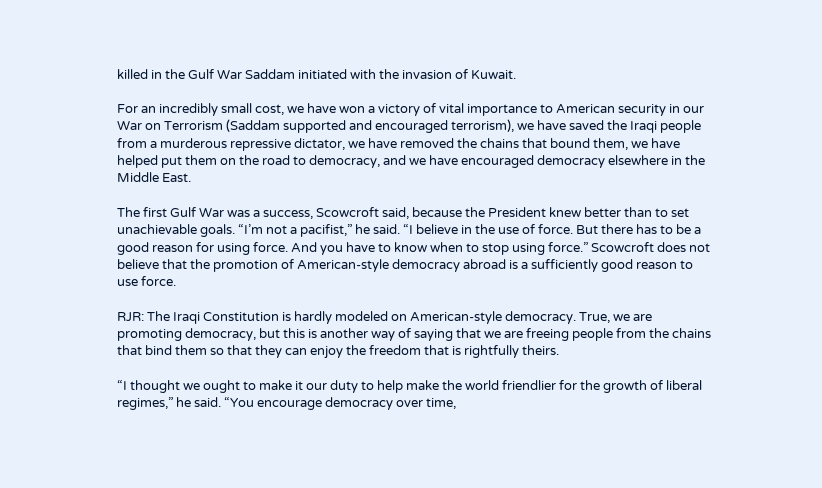killed in the Gulf War Saddam initiated with the invasion of Kuwait.

For an incredibly small cost, we have won a victory of vital importance to American security in our War on Terrorism (Saddam supported and encouraged terrorism), we have saved the Iraqi people from a murderous repressive dictator, we have removed the chains that bound them, we have helped put them on the road to democracy, and we have encouraged democracy elsewhere in the Middle East.

The first Gulf War was a success, Scowcroft said, because the President knew better than to set unachievable goals. “I’m not a pacifist,” he said. “I believe in the use of force. But there has to be a good reason for using force. And you have to know when to stop using force.” Scowcroft does not believe that the promotion of American-style democracy abroad is a sufficiently good reason to use force.

RJR: The Iraqi Constitution is hardly modeled on American-style democracy. True, we are promoting democracy, but this is another way of saying that we are freeing people from the chains that bind them so that they can enjoy the freedom that is rightfully theirs.

“I thought we ought to make it our duty to help make the world friendlier for the growth of liberal regimes,” he said. “You encourage democracy over time,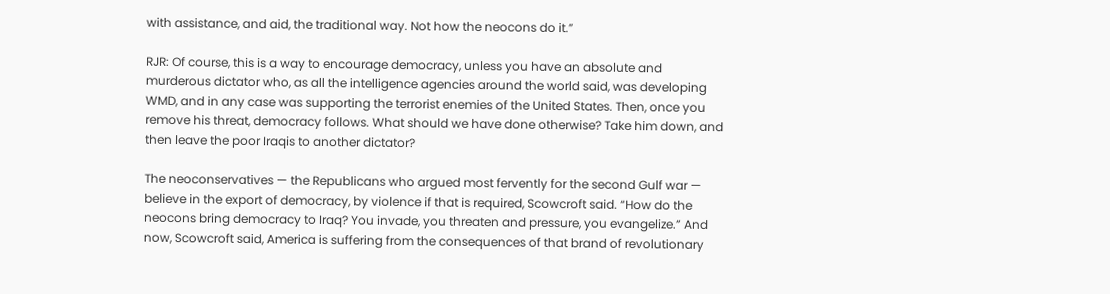with assistance, and aid, the traditional way. Not how the neocons do it.”

RJR: Of course, this is a way to encourage democracy, unless you have an absolute and murderous dictator who, as all the intelligence agencies around the world said, was developing WMD, and in any case was supporting the terrorist enemies of the United States. Then, once you remove his threat, democracy follows. What should we have done otherwise? Take him down, and then leave the poor Iraqis to another dictator?

The neoconservatives — the Republicans who argued most fervently for the second Gulf war — believe in the export of democracy, by violence if that is required, Scowcroft said. “How do the neocons bring democracy to Iraq? You invade, you threaten and pressure, you evangelize.” And now, Scowcroft said, America is suffering from the consequences of that brand of revolutionary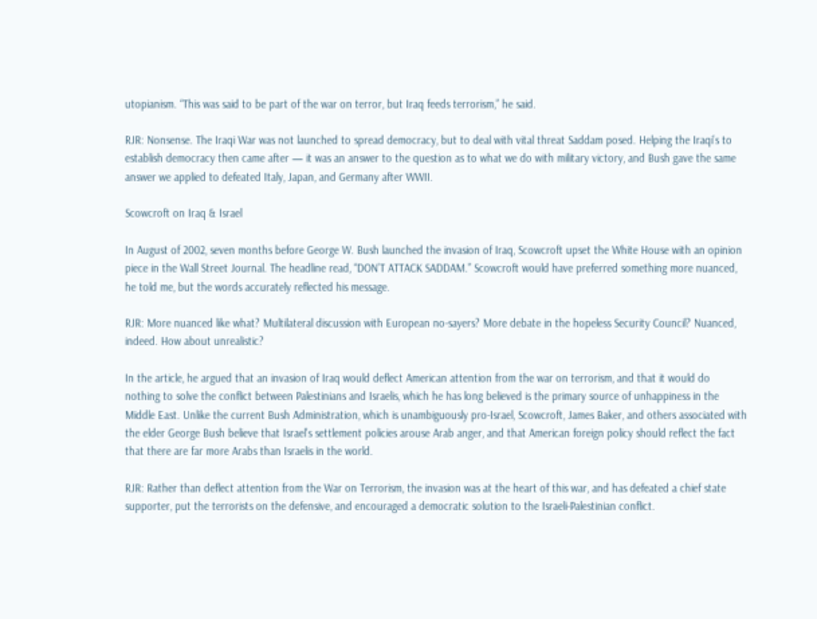utopianism. “This was said to be part of the war on terror, but Iraq feeds terrorism,” he said.

RJR: Nonsense. The Iraqi War was not launched to spread democracy, but to deal with vital threat Saddam posed. Helping the Iraqi’s to establish democracy then came after — it was an answer to the question as to what we do with military victory, and Bush gave the same answer we applied to defeated Italy, Japan, and Germany after WWII.

Scowcroft on Iraq & Israel

In August of 2002, seven months before George W. Bush launched the invasion of Iraq, Scowcroft upset the White House with an opinion piece in the Wall Street Journal. The headline read, “DON’T ATTACK SADDAM.” Scowcroft would have preferred something more nuanced, he told me, but the words accurately reflected his message.

RJR: More nuanced like what? Multilateral discussion with European no-sayers? More debate in the hopeless Security Council? Nuanced, indeed. How about unrealistic?

In the article, he argued that an invasion of Iraq would deflect American attention from the war on terrorism, and that it would do nothing to solve the conflict between Palestinians and Israelis, which he has long believed is the primary source of unhappiness in the Middle East. Unlike the current Bush Administration, which is unambiguously pro-Israel, Scowcroft, James Baker, and others associated with the elder George Bush believe that Israel’s settlement policies arouse Arab anger, and that American foreign policy should reflect the fact that there are far more Arabs than Israelis in the world.

RJR: Rather than deflect attention from the War on Terrorism, the invasion was at the heart of this war, and has defeated a chief state supporter, put the terrorists on the defensive, and encouraged a democratic solution to the Israeli-Palestinian conflict.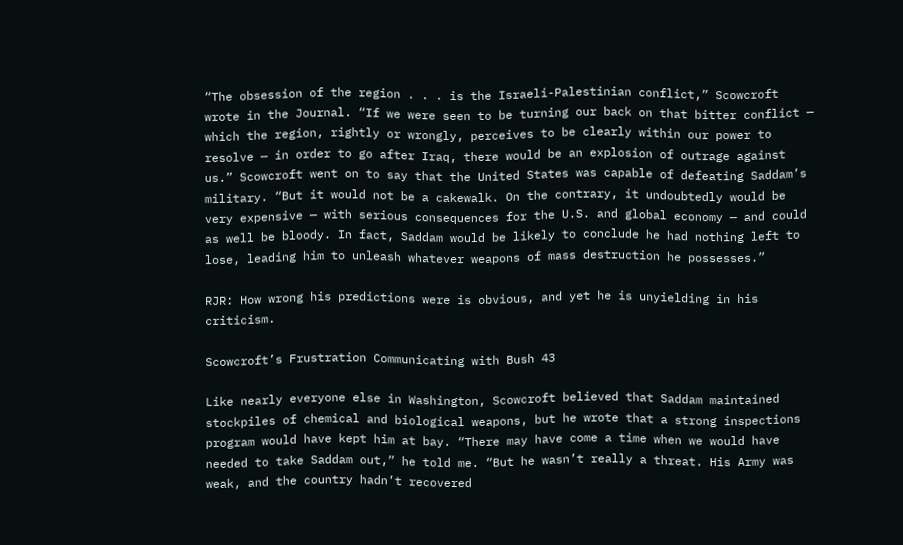“The obsession of the region . . . is the Israeli-Palestinian conflict,” Scowcroft wrote in the Journal. “If we were seen to be turning our back on that bitter conflict — which the region, rightly or wrongly, perceives to be clearly within our power to resolve — in order to go after Iraq, there would be an explosion of outrage against us.” Scowcroft went on to say that the United States was capable of defeating Saddam’s military. “But it would not be a cakewalk. On the contrary, it undoubtedly would be very expensive — with serious consequences for the U.S. and global economy — and could as well be bloody. In fact, Saddam would be likely to conclude he had nothing left to lose, leading him to unleash whatever weapons of mass destruction he possesses.”

RJR: How wrong his predictions were is obvious, and yet he is unyielding in his criticism.

Scowcroft’s Frustration Communicating with Bush 43

Like nearly everyone else in Washington, Scowcroft believed that Saddam maintained stockpiles of chemical and biological weapons, but he wrote that a strong inspections program would have kept him at bay. “There may have come a time when we would have needed to take Saddam out,” he told me. “But he wasn’t really a threat. His Army was weak, and the country hadn’t recovered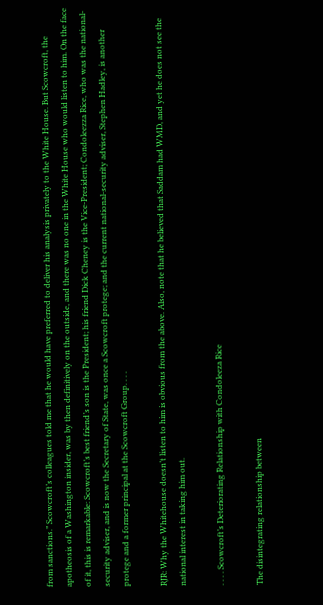from sanctions.” Scowcroft’s colleagues told me that he would have preferred to deliver his analysis privately to the White House. But Scowcroft, the apotheosis of a Washington insider, was by then definitively on the outside, and there was no one in the White House who would listen to him. On the face of it, this is remarkable: Scowcroft’s best friend’s son is the President; his friend Dick Cheney is the Vice-President; Condoleezza Rice, who was the national-security adviser, and is now the Secretary of State, was once a Scowcroft protege; and the current national-security adviser, Stephen Hadley, is another protege and a former principal at the Scowcroft Group. . . .

RJR: Why the Whitehouse doesn’t listen to him is obvious from the above. Also, note that he believed that Saddam had WMD, and yet he does not see the national interest in taking him out.

. . . . Scowcroft’s Deteriorating Relationship with Condoleeza Rice

The disintegrating relationship between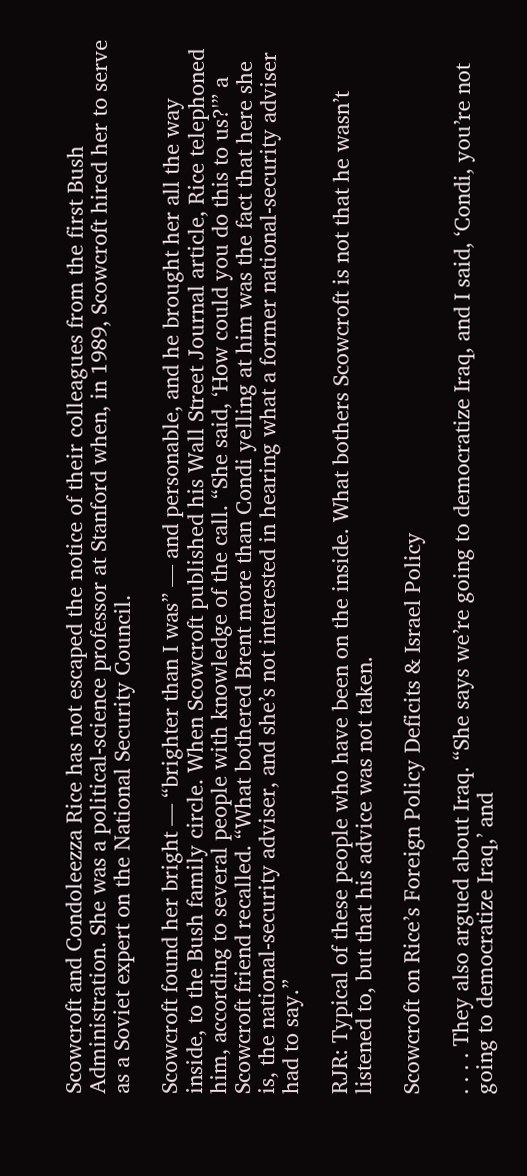Scowcroft and Condoleezza Rice has not escaped the notice of their colleagues from the first Bush Administration. She was a political-science professor at Stanford when, in 1989, Scowcroft hired her to serve as a Soviet expert on the National Security Council.

Scowcroft found her bright — “brighter than I was” — and personable, and he brought her all the way inside, to the Bush family circle. When Scowcroft published his Wall Street Journal article, Rice telephoned him, according to several people with knowledge of the call. “She said, ‘How could you do this to us?'” a Scowcroft friend recalled. “What bothered Brent more than Condi yelling at him was the fact that here she is, the national-security adviser, and she’s not interested in hearing what a former national-security adviser had to say.”

RJR: Typical of these people who have been on the inside. What bothers Scowcroft is not that he wasn’t listened to, but that his advice was not taken.

Scowcroft on Rice’s Foreign Policy Deficits & Israel Policy

. . . . They also argued about Iraq. “She says we’re going to democratize Iraq, and I said, ‘Condi, you’re not going to democratize Iraq,’ and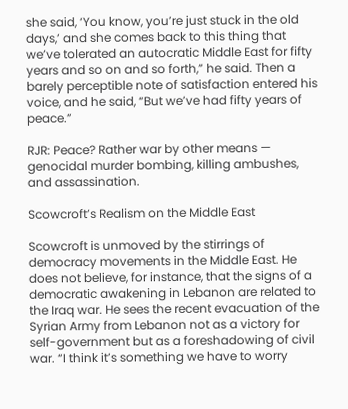she said, ‘You know, you’re just stuck in the old days,’ and she comes back to this thing that we’ve tolerated an autocratic Middle East for fifty years and so on and so forth,” he said. Then a barely perceptible note of satisfaction entered his voice, and he said, “But we’ve had fifty years of peace.”

RJR: Peace? Rather war by other means — genocidal murder bombing, killing ambushes, and assassination.

Scowcroft’s Realism on the Middle East

Scowcroft is unmoved by the stirrings of democracy movements in the Middle East. He does not believe, for instance, that the signs of a democratic awakening in Lebanon are related to the Iraq war. He sees the recent evacuation of the Syrian Army from Lebanon not as a victory for self-government but as a foreshadowing of civil war. “I think it’s something we have to worry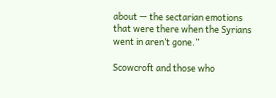about — the sectarian emotions that were there when the Syrians went in aren’t gone.”

Scowcroft and those who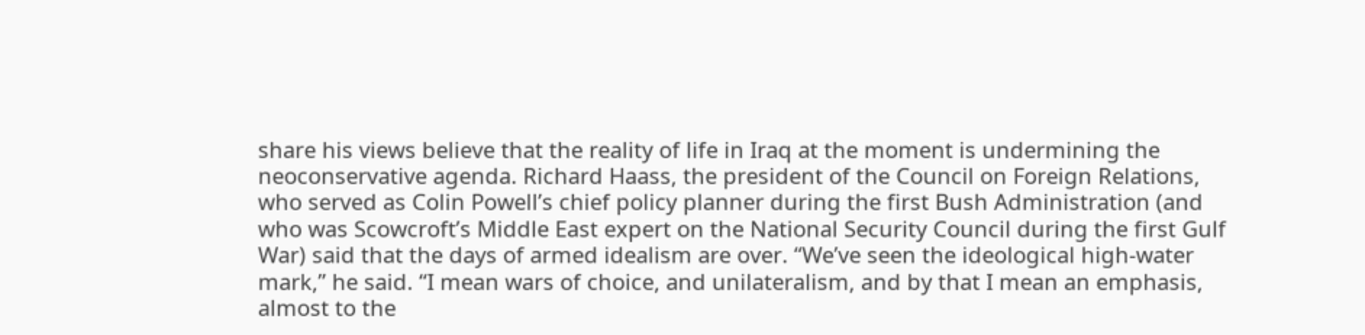share his views believe that the reality of life in Iraq at the moment is undermining the neoconservative agenda. Richard Haass, the president of the Council on Foreign Relations, who served as Colin Powell’s chief policy planner during the first Bush Administration (and who was Scowcroft’s Middle East expert on the National Security Council during the first Gulf War) said that the days of armed idealism are over. “We’ve seen the ideological high-water mark,” he said. “I mean wars of choice, and unilateralism, and by that I mean an emphasis, almost to the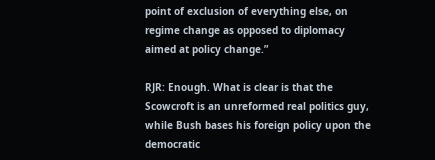point of exclusion of everything else, on regime change as opposed to diplomacy aimed at policy change.”

RJR: Enough. What is clear is that the Scowcroft is an unreformed real politics guy, while Bush bases his foreign policy upon the democratic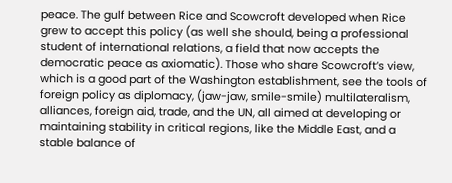peace. The gulf between Rice and Scowcroft developed when Rice grew to accept this policy (as well she should, being a professional student of international relations, a field that now accepts the democratic peace as axiomatic). Those who share Scowcroft’s view, which is a good part of the Washington establishment, see the tools of foreign policy as diplomacy, (jaw-jaw, smile-smile) multilateralism, alliances, foreign aid, trade, and the UN, all aimed at developing or maintaining stability in critical regions, like the Middle East, and a stable balance of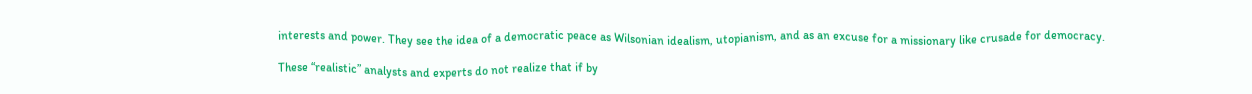interests and power. They see the idea of a democratic peace as Wilsonian idealism, utopianism, and as an excuse for a missionary like crusade for democracy.

These “realistic” analysts and experts do not realize that if by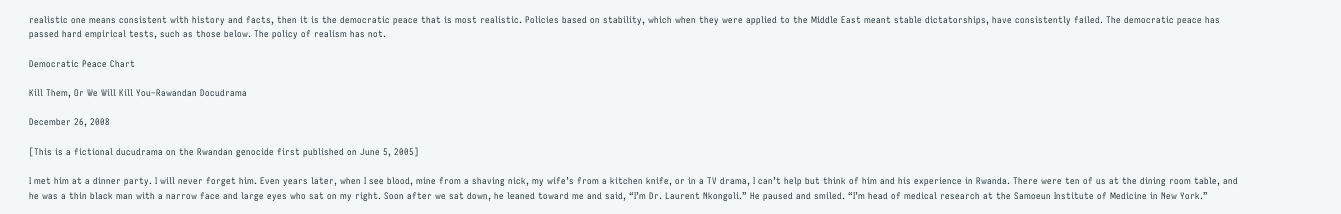realistic one means consistent with history and facts, then it is the democratic peace that is most realistic. Policies based on stability, which when they were applied to the Middle East meant stable dictatorships, have consistently failed. The democratic peace has passed hard empirical tests, such as those below. The policy of realism has not.

Democratic Peace Chart

Kill Them, Or We Will Kill You–Rawandan Docudrama

December 26, 2008

[This is a fictional ducudrama on the Rwandan genocide first published on June 5, 2005]

I met him at a dinner party. I will never forget him. Even years later, when I see blood, mine from a shaving nick, my wife’s from a kitchen knife, or in a TV drama, I can’t help but think of him and his experience in Rwanda. There were ten of us at the dining room table, and he was a thin black man with a narrow face and large eyes who sat on my right. Soon after we sat down, he leaned toward me and said, “I’m Dr. Laurent Nkongoli.” He paused and smiled. “I’m head of medical research at the Samoeun Institute of Medicine in New York.”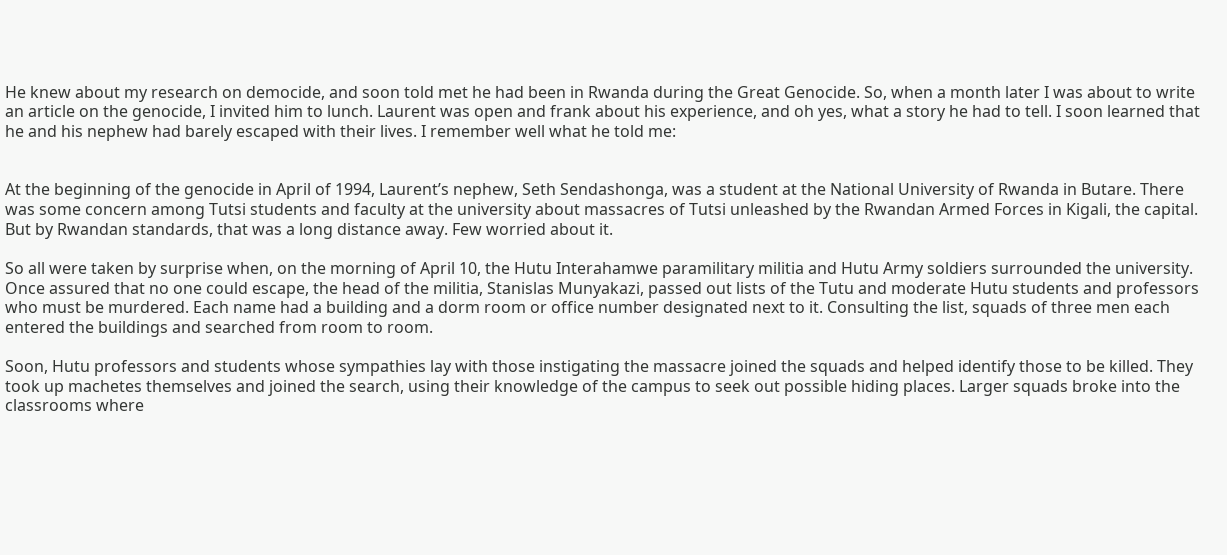He knew about my research on democide, and soon told met he had been in Rwanda during the Great Genocide. So, when a month later I was about to write an article on the genocide, I invited him to lunch. Laurent was open and frank about his experience, and oh yes, what a story he had to tell. I soon learned that he and his nephew had barely escaped with their lives. I remember well what he told me:


At the beginning of the genocide in April of 1994, Laurent’s nephew, Seth Sendashonga, was a student at the National University of Rwanda in Butare. There was some concern among Tutsi students and faculty at the university about massacres of Tutsi unleashed by the Rwandan Armed Forces in Kigali, the capital. But by Rwandan standards, that was a long distance away. Few worried about it.

So all were taken by surprise when, on the morning of April 10, the Hutu Interahamwe paramilitary militia and Hutu Army soldiers surrounded the university. Once assured that no one could escape, the head of the militia, Stanislas Munyakazi, passed out lists of the Tutu and moderate Hutu students and professors who must be murdered. Each name had a building and a dorm room or office number designated next to it. Consulting the list, squads of three men each entered the buildings and searched from room to room.

Soon, Hutu professors and students whose sympathies lay with those instigating the massacre joined the squads and helped identify those to be killed. They took up machetes themselves and joined the search, using their knowledge of the campus to seek out possible hiding places. Larger squads broke into the classrooms where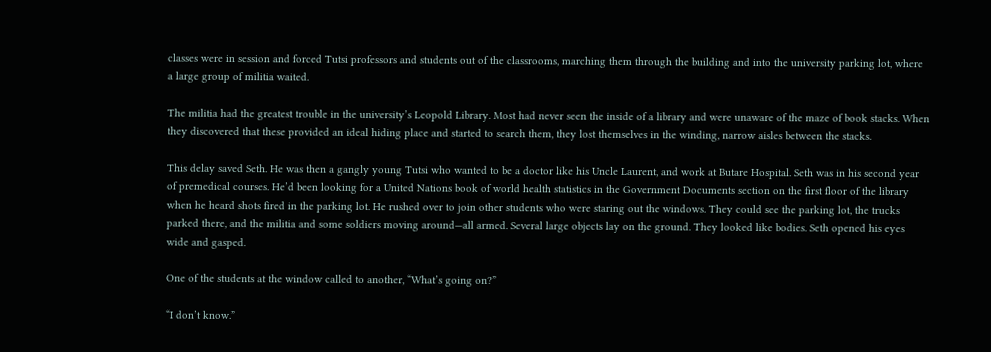classes were in session and forced Tutsi professors and students out of the classrooms, marching them through the building and into the university parking lot, where a large group of militia waited.

The militia had the greatest trouble in the university’s Leopold Library. Most had never seen the inside of a library and were unaware of the maze of book stacks. When they discovered that these provided an ideal hiding place and started to search them, they lost themselves in the winding, narrow aisles between the stacks.

This delay saved Seth. He was then a gangly young Tutsi who wanted to be a doctor like his Uncle Laurent, and work at Butare Hospital. Seth was in his second year of premedical courses. He’d been looking for a United Nations book of world health statistics in the Government Documents section on the first floor of the library when he heard shots fired in the parking lot. He rushed over to join other students who were staring out the windows. They could see the parking lot, the trucks parked there, and the militia and some soldiers moving around—all armed. Several large objects lay on the ground. They looked like bodies. Seth opened his eyes wide and gasped.

One of the students at the window called to another, “What’s going on?”

“I don’t know.”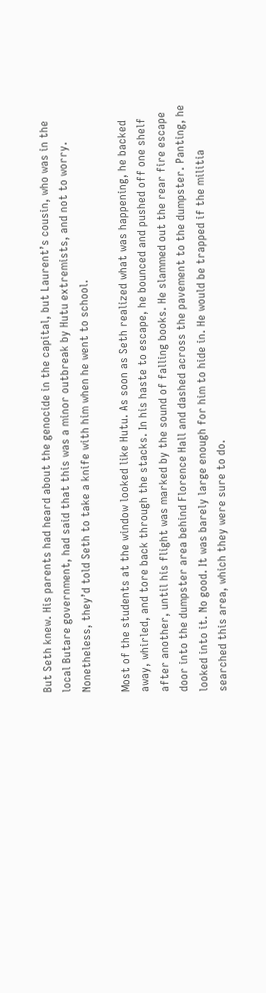But Seth knew. His parents had heard about the genocide in the capital, but Laurent’s cousin, who was in the local Butare government, had said that this was a minor outbreak by Hutu extremists, and not to worry. Nonetheless, they’d told Seth to take a knife with him when he went to school.

Most of the students at the window looked like Hutu. As soon as Seth realized what was happening, he backed away, whirled, and tore back through the stacks. In his haste to escape, he bounced and pushed off one shelf after another, until his flight was marked by the sound of falling books. He slammed out the rear fire escape door into the dumpster area behind Florence Hall and dashed across the pavement to the dumpster. Panting, he looked into it. No good. It was barely large enough for him to hide in. He would be trapped if the militia searched this area, which they were sure to do.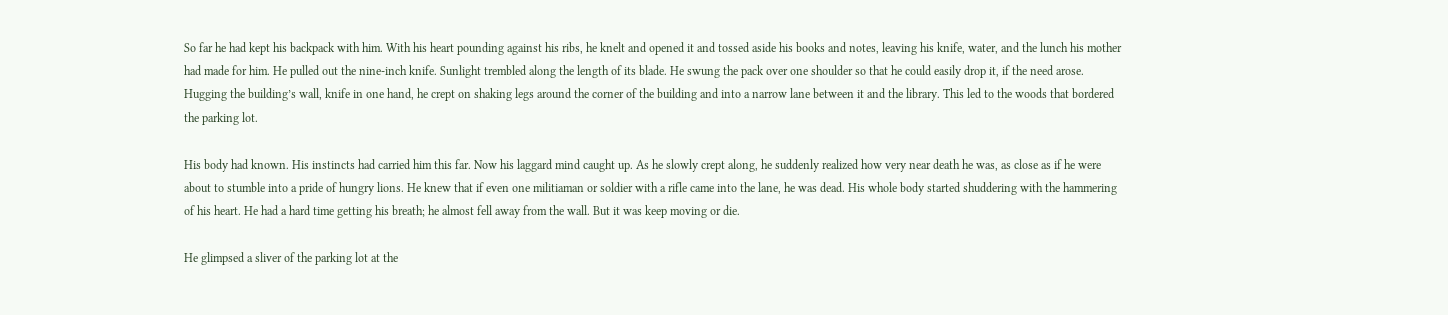So far he had kept his backpack with him. With his heart pounding against his ribs, he knelt and opened it and tossed aside his books and notes, leaving his knife, water, and the lunch his mother had made for him. He pulled out the nine-inch knife. Sunlight trembled along the length of its blade. He swung the pack over one shoulder so that he could easily drop it, if the need arose. Hugging the building’s wall, knife in one hand, he crept on shaking legs around the corner of the building and into a narrow lane between it and the library. This led to the woods that bordered the parking lot.

His body had known. His instincts had carried him this far. Now his laggard mind caught up. As he slowly crept along, he suddenly realized how very near death he was, as close as if he were about to stumble into a pride of hungry lions. He knew that if even one militiaman or soldier with a rifle came into the lane, he was dead. His whole body started shuddering with the hammering of his heart. He had a hard time getting his breath; he almost fell away from the wall. But it was keep moving or die.

He glimpsed a sliver of the parking lot at the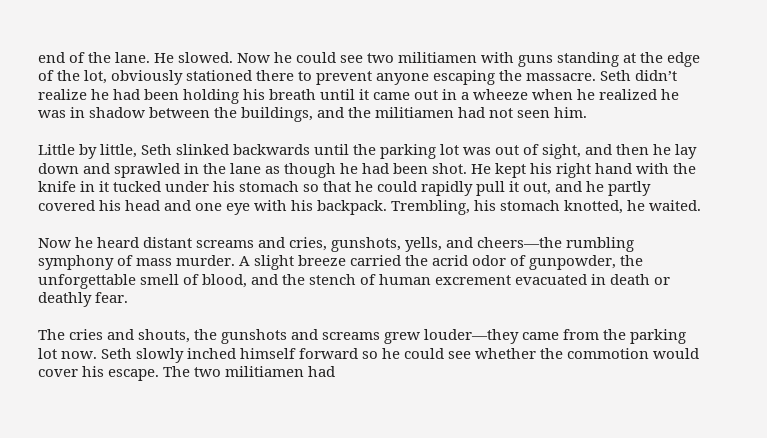end of the lane. He slowed. Now he could see two militiamen with guns standing at the edge of the lot, obviously stationed there to prevent anyone escaping the massacre. Seth didn’t realize he had been holding his breath until it came out in a wheeze when he realized he was in shadow between the buildings, and the militiamen had not seen him.

Little by little, Seth slinked backwards until the parking lot was out of sight, and then he lay down and sprawled in the lane as though he had been shot. He kept his right hand with the knife in it tucked under his stomach so that he could rapidly pull it out, and he partly covered his head and one eye with his backpack. Trembling, his stomach knotted, he waited.

Now he heard distant screams and cries, gunshots, yells, and cheers—the rumbling symphony of mass murder. A slight breeze carried the acrid odor of gunpowder, the unforgettable smell of blood, and the stench of human excrement evacuated in death or deathly fear.

The cries and shouts, the gunshots and screams grew louder—they came from the parking lot now. Seth slowly inched himself forward so he could see whether the commotion would cover his escape. The two militiamen had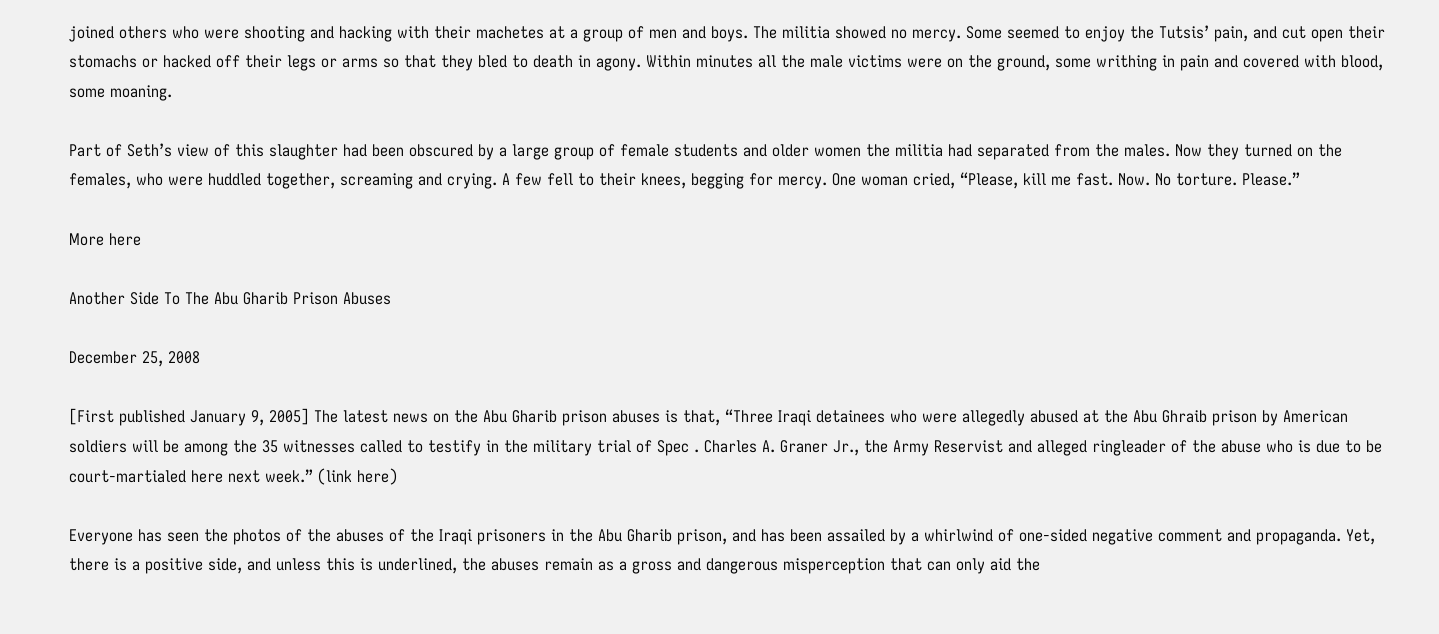joined others who were shooting and hacking with their machetes at a group of men and boys. The militia showed no mercy. Some seemed to enjoy the Tutsis’ pain, and cut open their stomachs or hacked off their legs or arms so that they bled to death in agony. Within minutes all the male victims were on the ground, some writhing in pain and covered with blood, some moaning.

Part of Seth’s view of this slaughter had been obscured by a large group of female students and older women the militia had separated from the males. Now they turned on the females, who were huddled together, screaming and crying. A few fell to their knees, begging for mercy. One woman cried, “Please, kill me fast. Now. No torture. Please.”

More here

Another Side To The Abu Gharib Prison Abuses

December 25, 2008

[First published January 9, 2005] The latest news on the Abu Gharib prison abuses is that, “Three Iraqi detainees who were allegedly abused at the Abu Ghraib prison by American soldiers will be among the 35 witnesses called to testify in the military trial of Spec . Charles A. Graner Jr., the Army Reservist and alleged ringleader of the abuse who is due to be court-martialed here next week.” (link here)

Everyone has seen the photos of the abuses of the Iraqi prisoners in the Abu Gharib prison, and has been assailed by a whirlwind of one-sided negative comment and propaganda. Yet, there is a positive side, and unless this is underlined, the abuses remain as a gross and dangerous misperception that can only aid the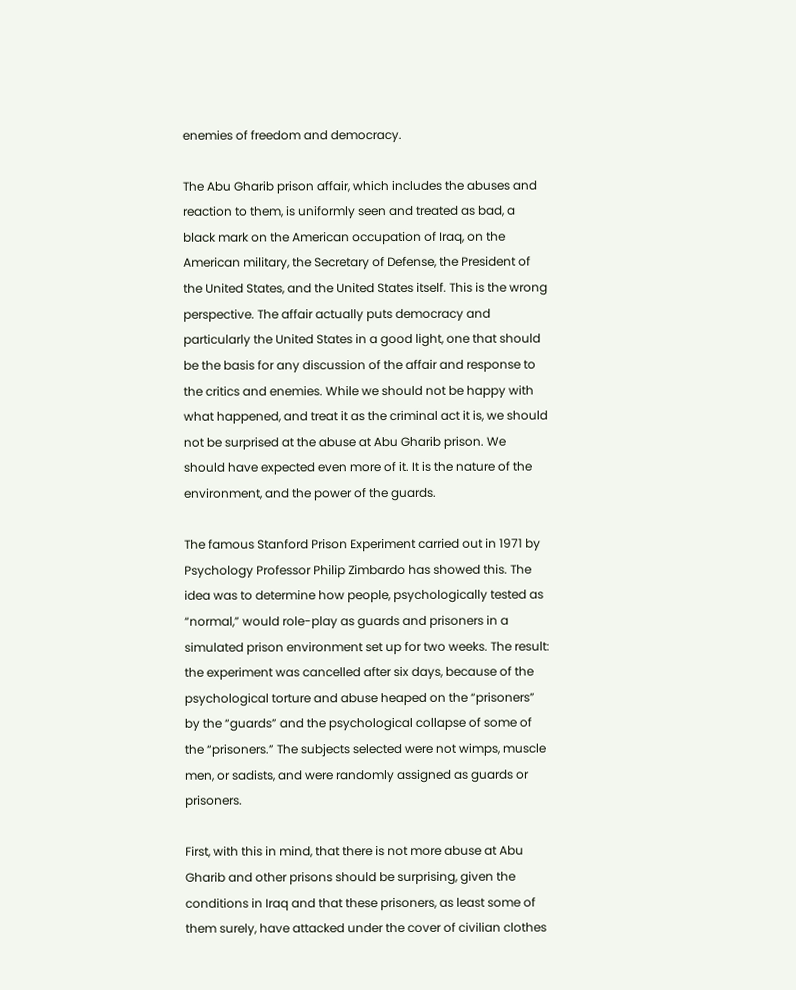enemies of freedom and democracy.

The Abu Gharib prison affair, which includes the abuses and reaction to them, is uniformly seen and treated as bad, a black mark on the American occupation of Iraq, on the American military, the Secretary of Defense, the President of the United States, and the United States itself. This is the wrong perspective. The affair actually puts democracy and particularly the United States in a good light, one that should be the basis for any discussion of the affair and response to the critics and enemies. While we should not be happy with what happened, and treat it as the criminal act it is, we should not be surprised at the abuse at Abu Gharib prison. We should have expected even more of it. It is the nature of the environment, and the power of the guards.

The famous Stanford Prison Experiment carried out in 1971 by Psychology Professor Philip Zimbardo has showed this. The idea was to determine how people, psychologically tested as “normal,” would role-play as guards and prisoners in a simulated prison environment set up for two weeks. The result: the experiment was cancelled after six days, because of the psychological torture and abuse heaped on the “prisoners” by the “guards” and the psychological collapse of some of the “prisoners.” The subjects selected were not wimps, muscle men, or sadists, and were randomly assigned as guards or prisoners.

First, with this in mind, that there is not more abuse at Abu Gharib and other prisons should be surprising, given the conditions in Iraq and that these prisoners, as least some of them surely, have attacked under the cover of civilian clothes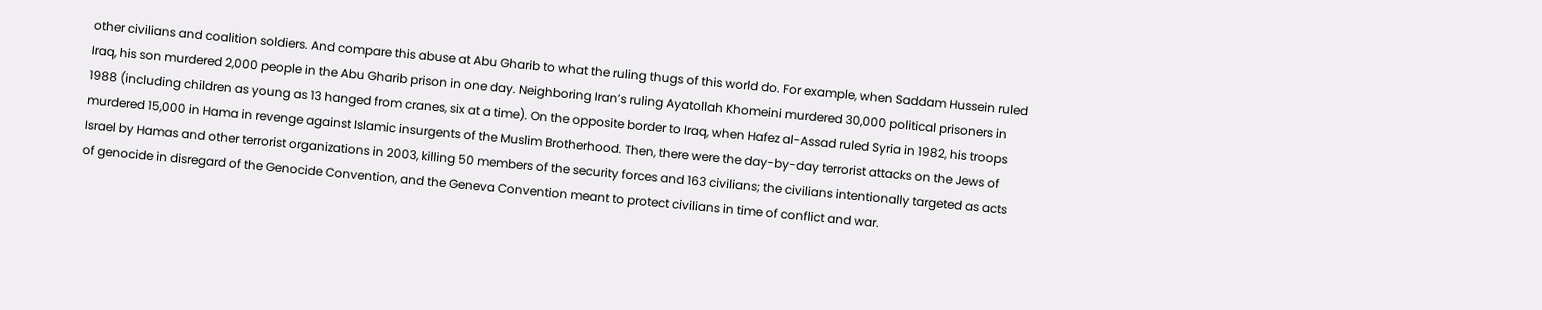other civilians and coalition soldiers. And compare this abuse at Abu Gharib to what the ruling thugs of this world do. For example, when Saddam Hussein ruled Iraq, his son murdered 2,000 people in the Abu Gharib prison in one day. Neighboring Iran’s ruling Ayatollah Khomeini murdered 30,000 political prisoners in 1988 (including children as young as 13 hanged from cranes, six at a time). On the opposite border to Iraq, when Hafez al-Assad ruled Syria in 1982, his troops murdered 15,000 in Hama in revenge against Islamic insurgents of the Muslim Brotherhood. Then, there were the day-by-day terrorist attacks on the Jews of Israel by Hamas and other terrorist organizations in 2003, killing 50 members of the security forces and 163 civilians; the civilians intentionally targeted as acts of genocide in disregard of the Genocide Convention, and the Geneva Convention meant to protect civilians in time of conflict and war.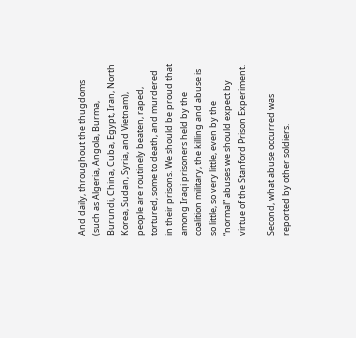And daily, throughout the thugdoms (such as Algeria, Angola, Burma, Burundi, China, Cuba, Egypt, Iran, North Korea, Sudan, Syria, and Vietnam), people are routinely beaten, raped, tortured, some to death, and murdered in their prisons. We should be proud that among Iraqi prisoners held by the coalition military, the killing and abuse is so little, so very little, even by the “normal” abuses we should expect by virtue of the Stanford Prison Experiment.

Second, what abuse occurred was reported by other soldiers.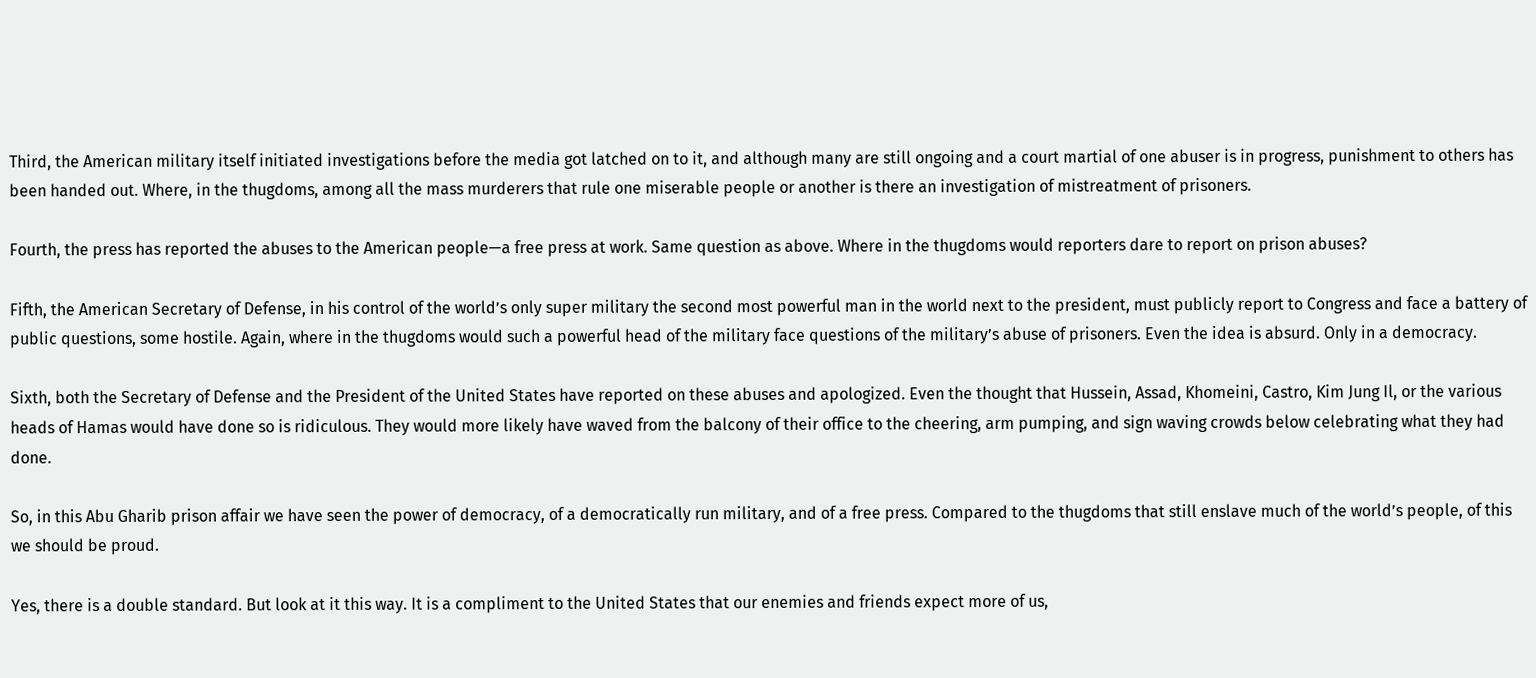Third, the American military itself initiated investigations before the media got latched on to it, and although many are still ongoing and a court martial of one abuser is in progress, punishment to others has been handed out. Where, in the thugdoms, among all the mass murderers that rule one miserable people or another is there an investigation of mistreatment of prisoners.

Fourth, the press has reported the abuses to the American people—a free press at work. Same question as above. Where in the thugdoms would reporters dare to report on prison abuses?

Fifth, the American Secretary of Defense, in his control of the world’s only super military the second most powerful man in the world next to the president, must publicly report to Congress and face a battery of public questions, some hostile. Again, where in the thugdoms would such a powerful head of the military face questions of the military’s abuse of prisoners. Even the idea is absurd. Only in a democracy.

Sixth, both the Secretary of Defense and the President of the United States have reported on these abuses and apologized. Even the thought that Hussein, Assad, Khomeini, Castro, Kim Jung Il, or the various heads of Hamas would have done so is ridiculous. They would more likely have waved from the balcony of their office to the cheering, arm pumping, and sign waving crowds below celebrating what they had done.

So, in this Abu Gharib prison affair we have seen the power of democracy, of a democratically run military, and of a free press. Compared to the thugdoms that still enslave much of the world’s people, of this we should be proud.

Yes, there is a double standard. But look at it this way. It is a compliment to the United States that our enemies and friends expect more of us,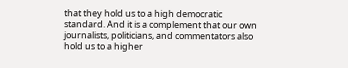that they hold us to a high democratic standard. And it is a complement that our own journalists, politicians, and commentators also hold us to a higher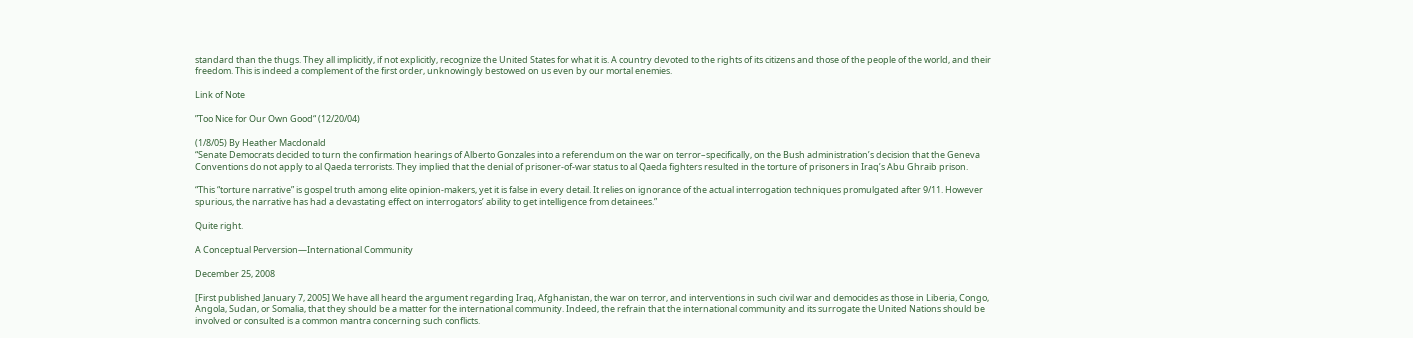standard than the thugs. They all implicitly, if not explicitly, recognize the United States for what it is. A country devoted to the rights of its citizens and those of the people of the world, and their freedom. This is indeed a complement of the first order, unknowingly bestowed on us even by our mortal enemies.

Link of Note

”Too Nice for Our Own Good“ (12/20/04)

(1/8/05) By Heather Macdonald
“Senate Democrats decided to turn the confirmation hearings of Alberto Gonzales into a referendum on the war on terror–specifically, on the Bush administration’s decision that the Geneva Conventions do not apply to al Qaeda terrorists. They implied that the denial of prisoner-of-war status to al Qaeda fighters resulted in the torture of prisoners in Iraq’s Abu Ghraib prison.

“This “torture narrative” is gospel truth among elite opinion-makers, yet it is false in every detail. It relies on ignorance of the actual interrogation techniques promulgated after 9/11. However spurious, the narrative has had a devastating effect on interrogators’ ability to get intelligence from detainees.”

Quite right.

A Conceptual Perversion—International Community

December 25, 2008

[First published January 7, 2005] We have all heard the argument regarding Iraq, Afghanistan, the war on terror, and interventions in such civil war and democides as those in Liberia, Congo, Angola, Sudan, or Somalia, that they should be a matter for the international community. Indeed, the refrain that the international community and its surrogate the United Nations should be involved or consulted is a common mantra concerning such conflicts.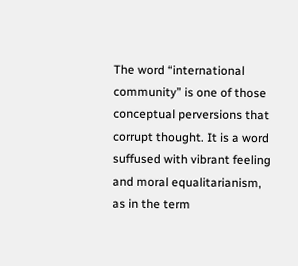The word “international community” is one of those conceptual perversions that corrupt thought. It is a word suffused with vibrant feeling and moral equalitarianism, as in the term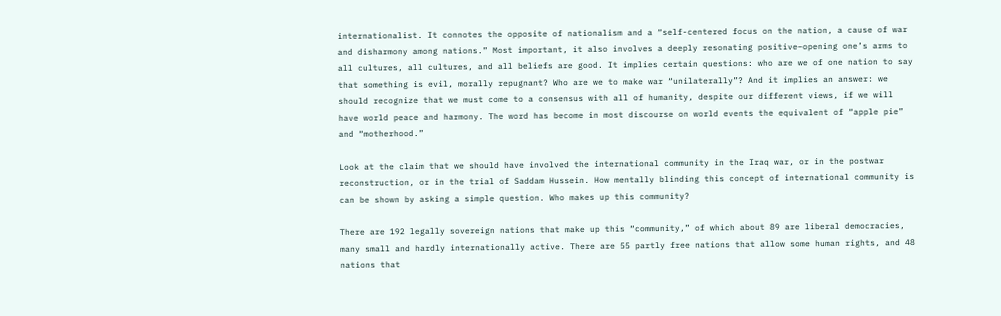internationalist. It connotes the opposite of nationalism and a “self-centered focus on the nation, a cause of war and disharmony among nations.” Most important, it also involves a deeply resonating positive–opening one’s arms to all cultures, all cultures, and all beliefs are good. It implies certain questions: who are we of one nation to say that something is evil, morally repugnant? Who are we to make war “unilaterally”? And it implies an answer: we should recognize that we must come to a consensus with all of humanity, despite our different views, if we will have world peace and harmony. The word has become in most discourse on world events the equivalent of “apple pie” and “motherhood.”

Look at the claim that we should have involved the international community in the Iraq war, or in the postwar reconstruction, or in the trial of Saddam Hussein. How mentally blinding this concept of international community is can be shown by asking a simple question. Who makes up this community?

There are 192 legally sovereign nations that make up this “community,” of which about 89 are liberal democracies, many small and hardly internationally active. There are 55 partly free nations that allow some human rights, and 48 nations that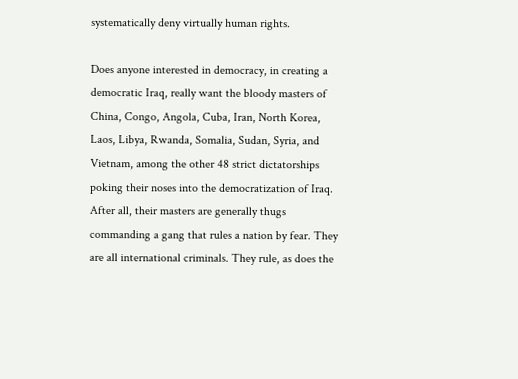systematically deny virtually human rights.

Does anyone interested in democracy, in creating a democratic Iraq, really want the bloody masters of China, Congo, Angola, Cuba, Iran, North Korea, Laos, Libya, Rwanda, Somalia, Sudan, Syria, and Vietnam, among the other 48 strict dictatorships poking their noses into the democratization of Iraq. After all, their masters are generally thugs commanding a gang that rules a nation by fear. They are all international criminals. They rule, as does the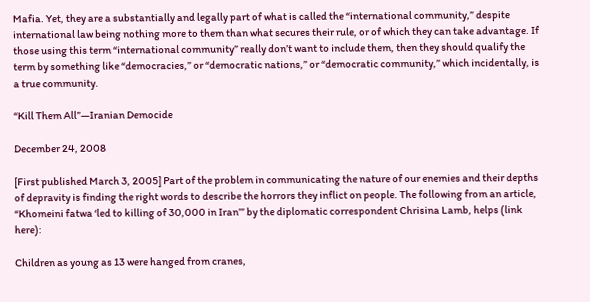Mafia. Yet, they are a substantially and legally part of what is called the “international community,” despite international law being nothing more to them than what secures their rule, or of which they can take advantage. If those using this term “international community” really don’t want to include them, then they should qualify the term by something like “democracies,” or “democratic nations,” or “democratic community,” which incidentally, is a true community.

“Kill Them All”—Iranian Democide

December 24, 2008

[First published March 3, 2005] Part of the problem in communicating the nature of our enemies and their depths of depravity is finding the right words to describe the horrors they inflict on people. The following from an article, “Khomeini fatwa ‘led to killing of 30,000 in Iran’” by the diplomatic correspondent Chrisina Lamb, helps (link here):

Children as young as 13 were hanged from cranes,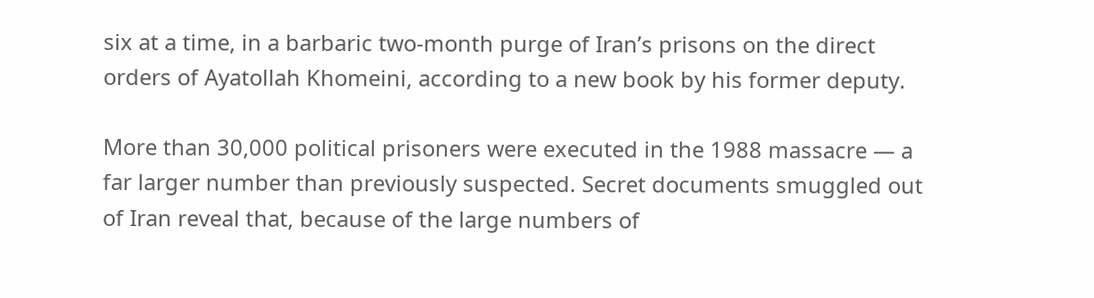six at a time, in a barbaric two-month purge of Iran’s prisons on the direct orders of Ayatollah Khomeini, according to a new book by his former deputy.

More than 30,000 political prisoners were executed in the 1988 massacre — a far larger number than previously suspected. Secret documents smuggled out of Iran reveal that, because of the large numbers of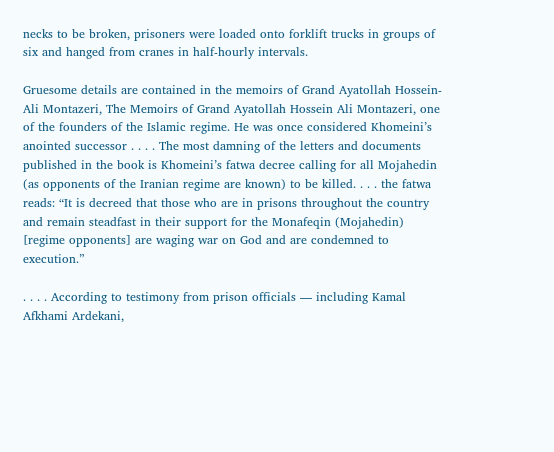necks to be broken, prisoners were loaded onto forklift trucks in groups of six and hanged from cranes in half-hourly intervals.

Gruesome details are contained in the memoirs of Grand Ayatollah Hossein-Ali Montazeri, The Memoirs of Grand Ayatollah Hossein Ali Montazeri, one of the founders of the Islamic regime. He was once considered Khomeini’s anointed successor . . . . The most damning of the letters and documents published in the book is Khomeini’s fatwa decree calling for all Mojahedin (as opponents of the Iranian regime are known) to be killed. . . . the fatwa reads: “It is decreed that those who are in prisons throughout the country and remain steadfast in their support for the Monafeqin (Mojahedin) [regime opponents] are waging war on God and are condemned to execution.”

. . . . According to testimony from prison officials — including Kamal Afkhami Ardekani,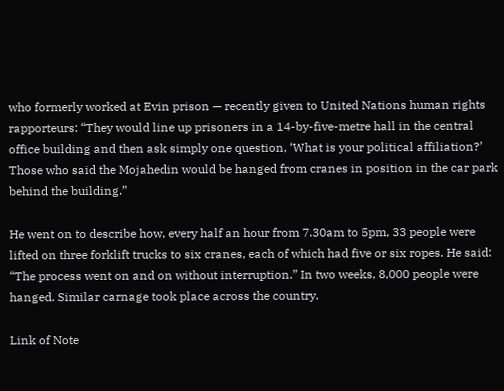who formerly worked at Evin prison — recently given to United Nations human rights rapporteurs: “They would line up prisoners in a 14-by-five-metre hall in the central office building and then ask simply one question, ‘What is your political affiliation?’ Those who said the Mojahedin would be hanged from cranes in position in the car park behind the building.”

He went on to describe how, every half an hour from 7.30am to 5pm, 33 people were lifted on three forklift trucks to six cranes, each of which had five or six ropes. He said: “The process went on and on without interruption.” In two weeks, 8,000 people were hanged. Similar carnage took place across the country.

Link of Note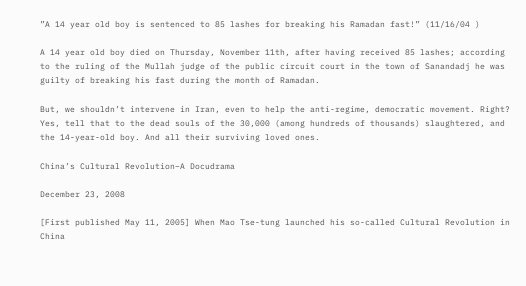”A 14 year old boy is sentenced to 85 lashes for breaking his Ramadan fast!” (11/16/04 )

A 14 year old boy died on Thursday, November 11th, after having received 85 lashes; according to the ruling of the Mullah judge of the public circuit court in the town of Sanandadj he was guilty of breaking his fast during the month of Ramadan.

But, we shouldn’t intervene in Iran, even to help the anti-regime, democratic movement. Right? Yes, tell that to the dead souls of the 30,000 (among hundreds of thousands) slaughtered, and the 14-year-old boy. And all their surviving loved ones.

China’s Cultural Revolution–A Docudrama

December 23, 2008

[First published May 11, 2005] When Mao Tse-tung launched his so-called Cultural Revolution in China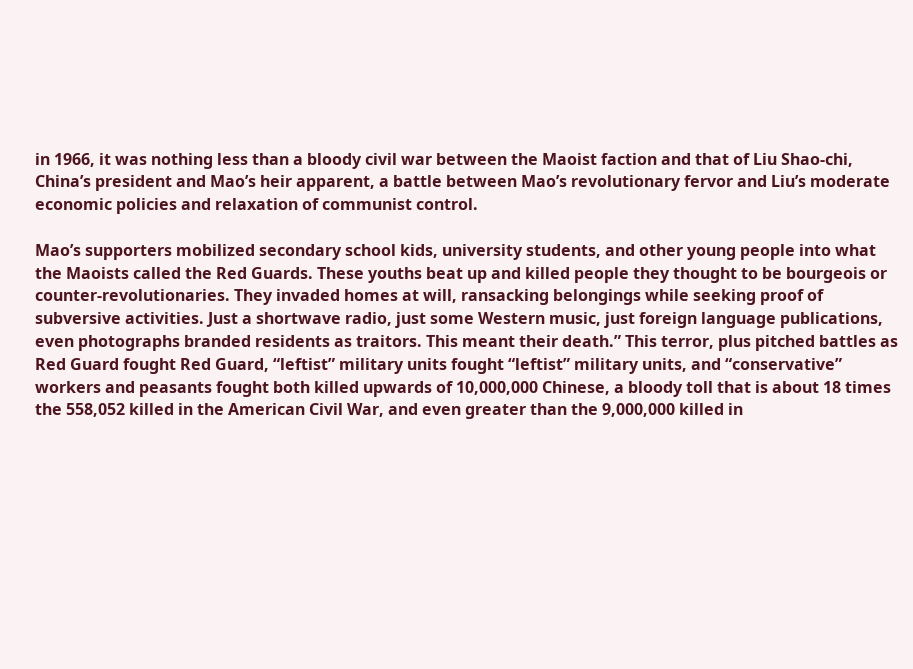in 1966, it was nothing less than a bloody civil war between the Maoist faction and that of Liu Shao-chi, China’s president and Mao’s heir apparent, a battle between Mao’s revolutionary fervor and Liu’s moderate economic policies and relaxation of communist control.

Mao’s supporters mobilized secondary school kids, university students, and other young people into what the Maoists called the Red Guards. These youths beat up and killed people they thought to be bourgeois or counter-revolutionaries. They invaded homes at will, ransacking belongings while seeking proof of subversive activities. Just a shortwave radio, just some Western music, just foreign language publications, even photographs branded residents as traitors. This meant their death.” This terror, plus pitched battles as Red Guard fought Red Guard, “leftist” military units fought “leftist” military units, and “conservative” workers and peasants fought both killed upwards of 10,000,000 Chinese, a bloody toll that is about 18 times the 558,052 killed in the American Civil War, and even greater than the 9,000,000 killed in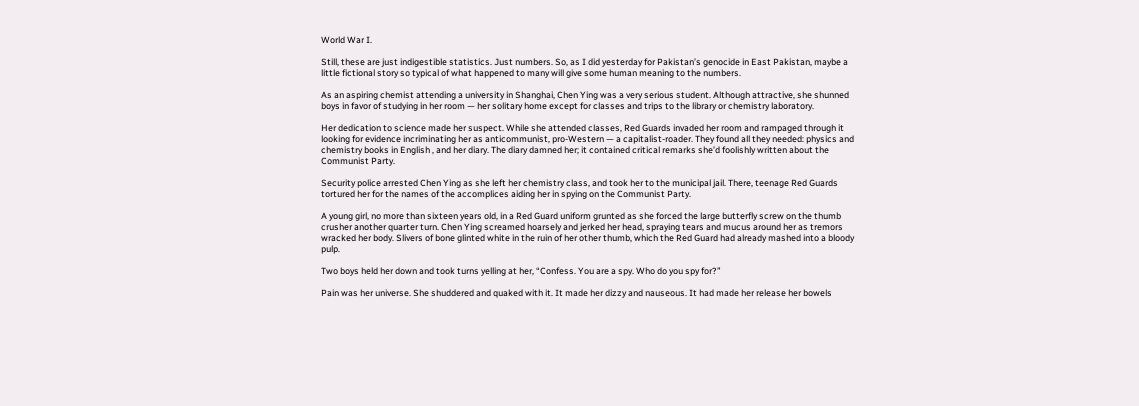World War I.

Still, these are just indigestible statistics. Just numbers. So, as I did yesterday for Pakistan’s genocide in East Pakistan, maybe a little fictional story so typical of what happened to many will give some human meaning to the numbers.

As an aspiring chemist attending a university in Shanghai, Chen Ying was a very serious student. Although attractive, she shunned boys in favor of studying in her room — her solitary home except for classes and trips to the library or chemistry laboratory.

Her dedication to science made her suspect. While she attended classes, Red Guards invaded her room and rampaged through it looking for evidence incriminating her as anticommunist, pro-Western — a capitalist-roader. They found all they needed: physics and chemistry books in English , and her diary. The diary damned her; it contained critical remarks she’d foolishly written about the Communist Party.

Security police arrested Chen Ying as she left her chemistry class, and took her to the municipal jail. There, teenage Red Guards tortured her for the names of the accomplices aiding her in spying on the Communist Party.

A young girl, no more than sixteen years old, in a Red Guard uniform grunted as she forced the large butterfly screw on the thumb crusher another quarter turn. Chen Ying screamed hoarsely and jerked her head, spraying tears and mucus around her as tremors wracked her body. Slivers of bone glinted white in the ruin of her other thumb, which the Red Guard had already mashed into a bloody pulp.

Two boys held her down and took turns yelling at her, “Confess. You are a spy. Who do you spy for?”

Pain was her universe. She shuddered and quaked with it. It made her dizzy and nauseous. It had made her release her bowels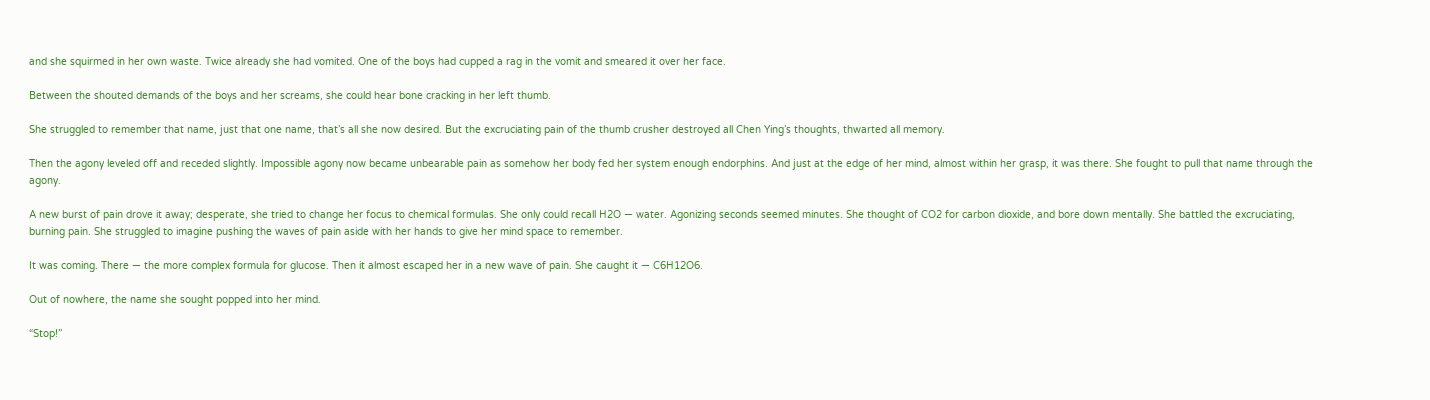and she squirmed in her own waste. Twice already she had vomited. One of the boys had cupped a rag in the vomit and smeared it over her face.

Between the shouted demands of the boys and her screams, she could hear bone cracking in her left thumb.

She struggled to remember that name, just that one name, that’s all she now desired. But the excruciating pain of the thumb crusher destroyed all Chen Ying’s thoughts, thwarted all memory.

Then the agony leveled off and receded slightly. Impossible agony now became unbearable pain as somehow her body fed her system enough endorphins. And just at the edge of her mind, almost within her grasp, it was there. She fought to pull that name through the agony.

A new burst of pain drove it away; desperate, she tried to change her focus to chemical formulas. She only could recall H2O — water. Agonizing seconds seemed minutes. She thought of CO2 for carbon dioxide, and bore down mentally. She battled the excruciating, burning pain. She struggled to imagine pushing the waves of pain aside with her hands to give her mind space to remember.

It was coming. There — the more complex formula for glucose. Then it almost escaped her in a new wave of pain. She caught it — C6H12O6.

Out of nowhere, the name she sought popped into her mind.

“Stop!”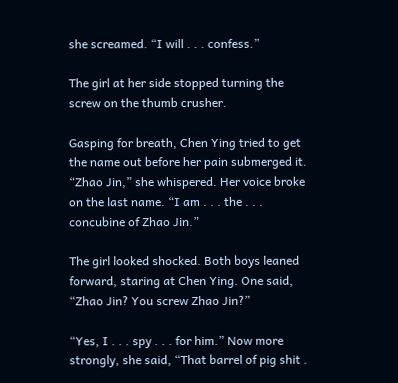she screamed. “I will . . . confess.”

The girl at her side stopped turning the screw on the thumb crusher.

Gasping for breath, Chen Ying tried to get the name out before her pain submerged it. “Zhao Jin,” she whispered. Her voice broke on the last name. “I am . . . the . . . concubine of Zhao Jin.”

The girl looked shocked. Both boys leaned forward, staring at Chen Ying. One said, “Zhao Jin? You screw Zhao Jin?”

“Yes, I . . . spy . . . for him.” Now more strongly, she said, “That barrel of pig shit .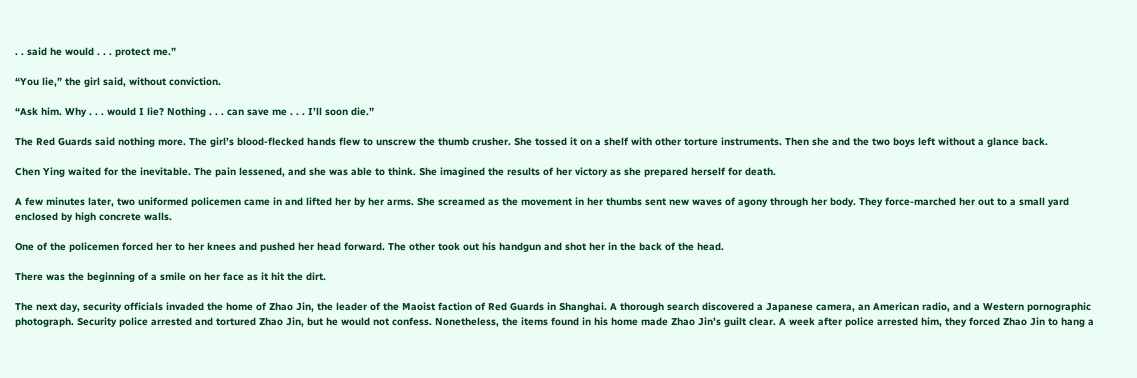. . said he would . . . protect me.”

“You lie,” the girl said, without conviction.

“Ask him. Why . . . would I lie? Nothing . . . can save me . . . I’ll soon die.”

The Red Guards said nothing more. The girl’s blood-flecked hands flew to unscrew the thumb crusher. She tossed it on a shelf with other torture instruments. Then she and the two boys left without a glance back.

Chen Ying waited for the inevitable. The pain lessened, and she was able to think. She imagined the results of her victory as she prepared herself for death.

A few minutes later, two uniformed policemen came in and lifted her by her arms. She screamed as the movement in her thumbs sent new waves of agony through her body. They force-marched her out to a small yard enclosed by high concrete walls.

One of the policemen forced her to her knees and pushed her head forward. The other took out his handgun and shot her in the back of the head.

There was the beginning of a smile on her face as it hit the dirt.

The next day, security officials invaded the home of Zhao Jin, the leader of the Maoist faction of Red Guards in Shanghai. A thorough search discovered a Japanese camera, an American radio, and a Western pornographic photograph. Security police arrested and tortured Zhao Jin, but he would not confess. Nonetheless, the items found in his home made Zhao Jin’s guilt clear. A week after police arrested him, they forced Zhao Jin to hang a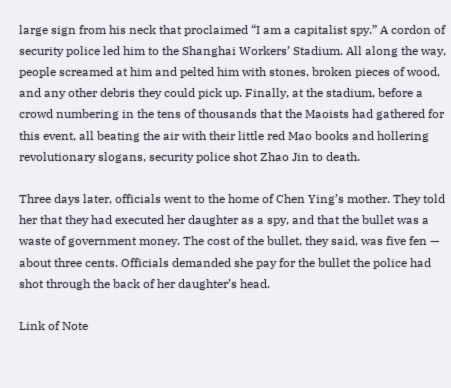large sign from his neck that proclaimed “I am a capitalist spy.” A cordon of security police led him to the Shanghai Workers’ Stadium. All along the way, people screamed at him and pelted him with stones, broken pieces of wood, and any other debris they could pick up. Finally, at the stadium, before a crowd numbering in the tens of thousands that the Maoists had gathered for this event, all beating the air with their little red Mao books and hollering revolutionary slogans, security police shot Zhao Jin to death.

Three days later, officials went to the home of Chen Ying’s mother. They told her that they had executed her daughter as a spy, and that the bullet was a waste of government money. The cost of the bullet, they said, was five fen — about three cents. Officials demanded she pay for the bullet the police had shot through the back of her daughter’s head.

Link of Note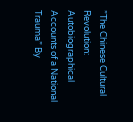”The Chinese Cultural Revolution: Autobiographical Accounts of a National Trauma” By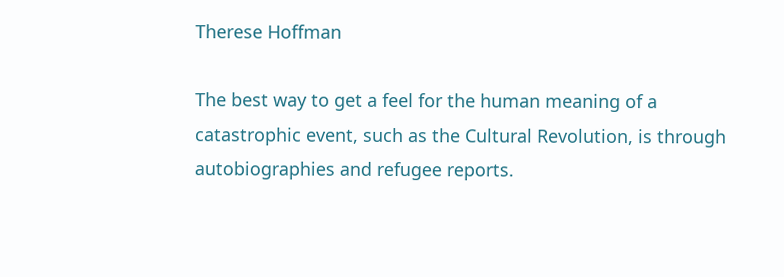Therese Hoffman

The best way to get a feel for the human meaning of a catastrophic event, such as the Cultural Revolution, is through autobiographies and refugee reports.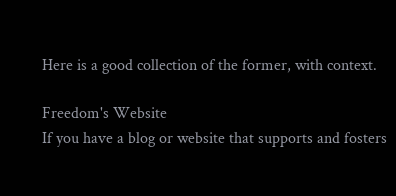Here is a good collection of the former, with context.

Freedom's Website
If you have a blog or website that supports and fosters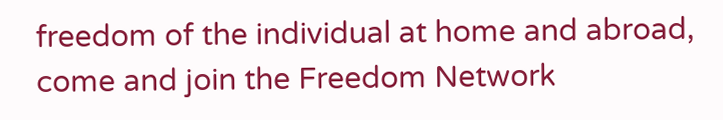freedom of the individual at home and abroad, come and join the Freedom Network